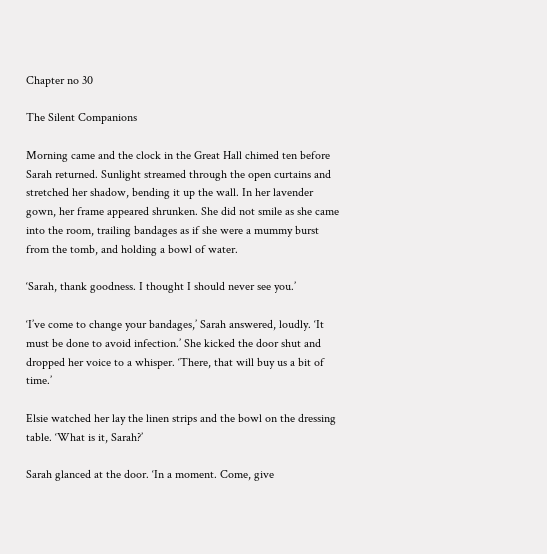Chapter no 30

The Silent Companions

Morning came and the clock in the Great Hall chimed ten before Sarah returned. Sunlight streamed through the open curtains and stretched her shadow, bending it up the wall. In her lavender gown, her frame appeared shrunken. She did not smile as she came into the room, trailing bandages as if she were a mummy burst from the tomb, and holding a bowl of water.

‘Sarah, thank goodness. I thought I should never see you.’

‘I’ve come to change your bandages,’ Sarah answered, loudly. ‘It must be done to avoid infection.’ She kicked the door shut and dropped her voice to a whisper. ‘There, that will buy us a bit of time.’

Elsie watched her lay the linen strips and the bowl on the dressing table. ‘What is it, Sarah?’

Sarah glanced at the door. ‘In a moment. Come, give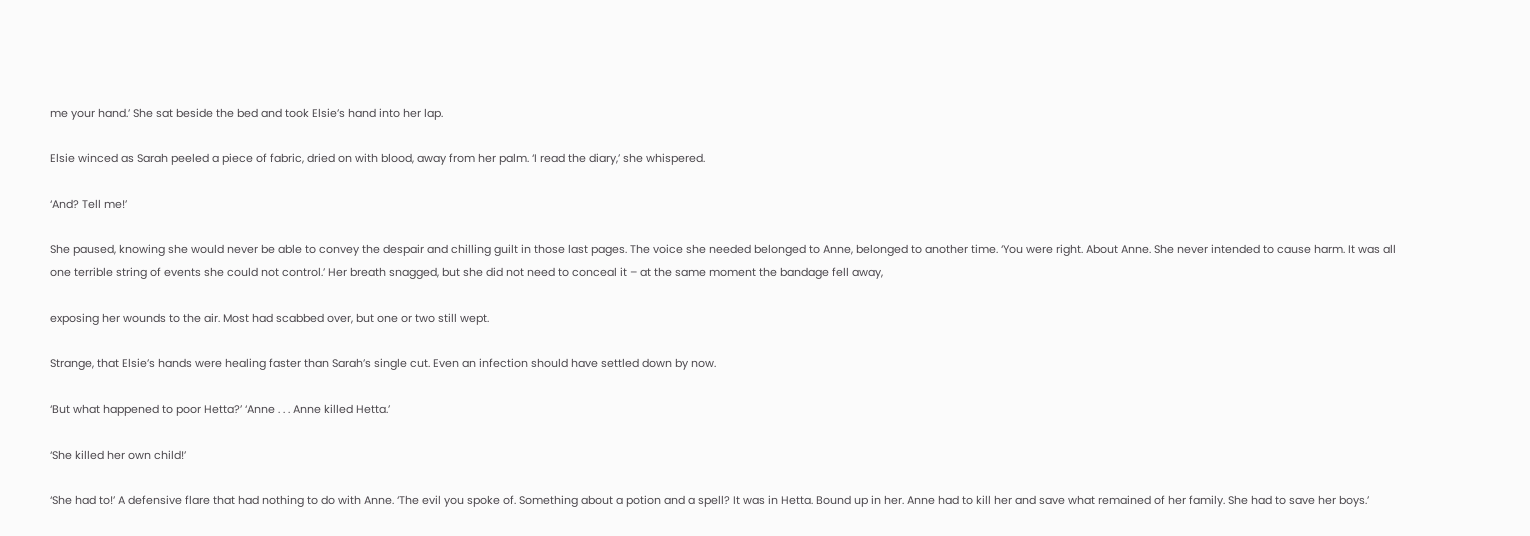me your hand.’ She sat beside the bed and took Elsie’s hand into her lap.

Elsie winced as Sarah peeled a piece of fabric, dried on with blood, away from her palm. ‘I read the diary,’ she whispered.

‘And? Tell me!’

She paused, knowing she would never be able to convey the despair and chilling guilt in those last pages. The voice she needed belonged to Anne, belonged to another time. ‘You were right. About Anne. She never intended to cause harm. It was all one terrible string of events she could not control.’ Her breath snagged, but she did not need to conceal it – at the same moment the bandage fell away,

exposing her wounds to the air. Most had scabbed over, but one or two still wept.

Strange, that Elsie’s hands were healing faster than Sarah’s single cut. Even an infection should have settled down by now.

‘But what happened to poor Hetta?’ ‘Anne . . . Anne killed Hetta.’

‘She killed her own child!’

‘She had to!’ A defensive flare that had nothing to do with Anne. ‘The evil you spoke of. Something about a potion and a spell? It was in Hetta. Bound up in her. Anne had to kill her and save what remained of her family. She had to save her boys.’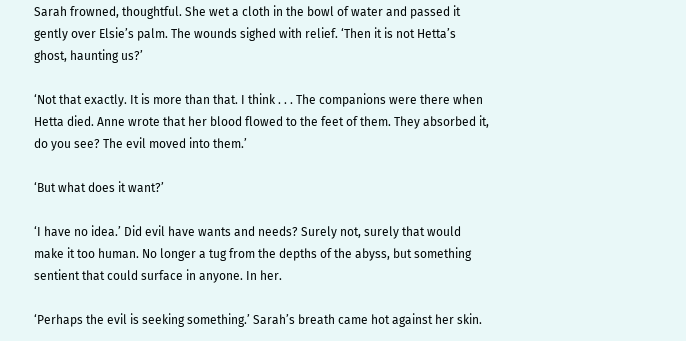Sarah frowned, thoughtful. She wet a cloth in the bowl of water and passed it gently over Elsie’s palm. The wounds sighed with relief. ‘Then it is not Hetta’s ghost, haunting us?’

‘Not that exactly. It is more than that. I think . . . The companions were there when Hetta died. Anne wrote that her blood flowed to the feet of them. They absorbed it, do you see? The evil moved into them.’

‘But what does it want?’

‘I have no idea.’ Did evil have wants and needs? Surely not, surely that would make it too human. No longer a tug from the depths of the abyss, but something sentient that could surface in anyone. In her.

‘Perhaps the evil is seeking something.’ Sarah’s breath came hot against her skin.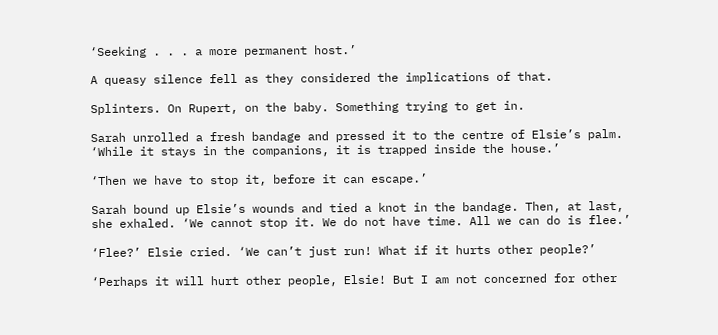‘Seeking . . . a more permanent host.’

A queasy silence fell as they considered the implications of that.

Splinters. On Rupert, on the baby. Something trying to get in.

Sarah unrolled a fresh bandage and pressed it to the centre of Elsie’s palm. ‘While it stays in the companions, it is trapped inside the house.’

‘Then we have to stop it, before it can escape.’

Sarah bound up Elsie’s wounds and tied a knot in the bandage. Then, at last, she exhaled. ‘We cannot stop it. We do not have time. All we can do is flee.’

‘Flee?’ Elsie cried. ‘We can’t just run! What if it hurts other people?’

‘Perhaps it will hurt other people, Elsie! But I am not concerned for other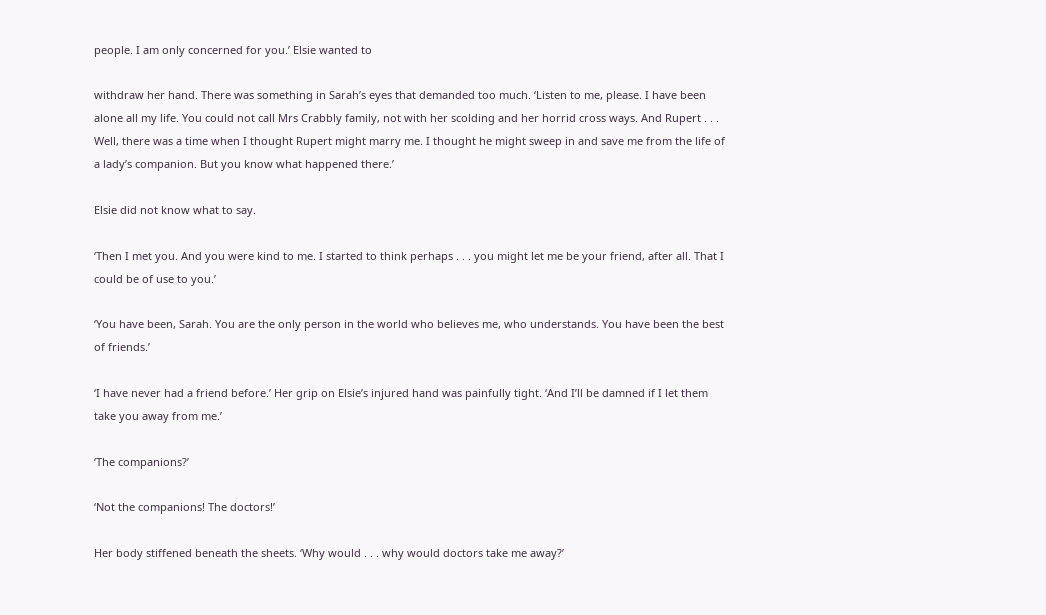people. I am only concerned for you.’ Elsie wanted to

withdraw her hand. There was something in Sarah’s eyes that demanded too much. ‘Listen to me, please. I have been alone all my life. You could not call Mrs Crabbly family, not with her scolding and her horrid cross ways. And Rupert . . . Well, there was a time when I thought Rupert might marry me. I thought he might sweep in and save me from the life of a lady’s companion. But you know what happened there.’

Elsie did not know what to say.

‘Then I met you. And you were kind to me. I started to think perhaps . . . you might let me be your friend, after all. That I could be of use to you.’

‘You have been, Sarah. You are the only person in the world who believes me, who understands. You have been the best of friends.’

‘I have never had a friend before.’ Her grip on Elsie’s injured hand was painfully tight. ‘And I’ll be damned if I let them take you away from me.’

‘The companions?’

‘Not the companions! The doctors!’

Her body stiffened beneath the sheets. ‘Why would . . . why would doctors take me away?’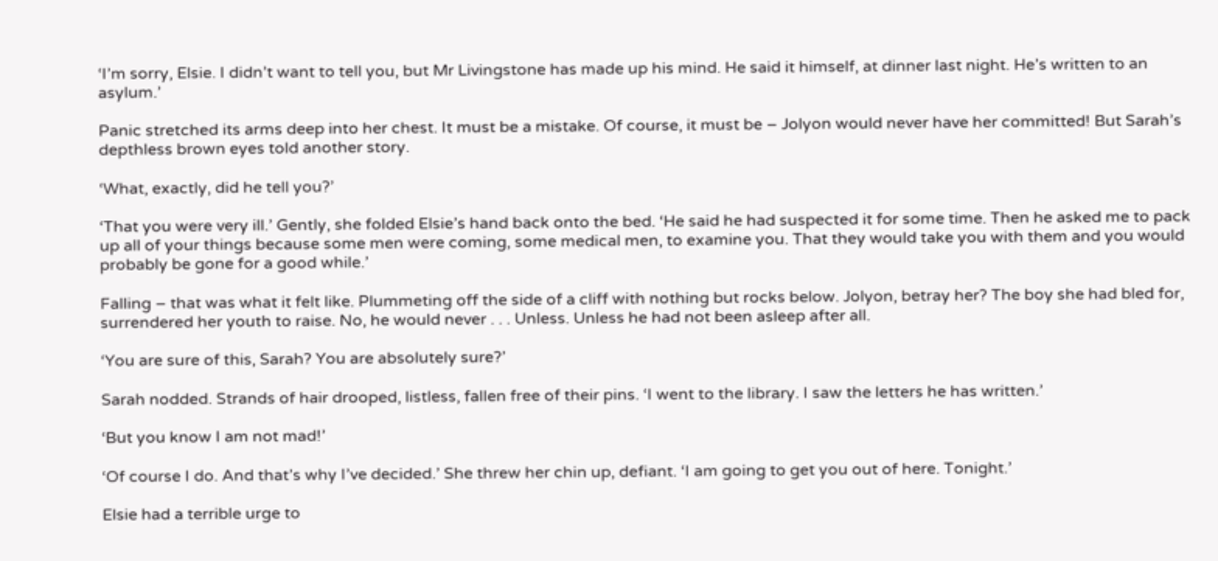‘I’m sorry, Elsie. I didn’t want to tell you, but Mr Livingstone has made up his mind. He said it himself, at dinner last night. He’s written to an asylum.’

Panic stretched its arms deep into her chest. It must be a mistake. Of course, it must be – Jolyon would never have her committed! But Sarah’s depthless brown eyes told another story.

‘What, exactly, did he tell you?’

‘That you were very ill.’ Gently, she folded Elsie’s hand back onto the bed. ‘He said he had suspected it for some time. Then he asked me to pack up all of your things because some men were coming, some medical men, to examine you. That they would take you with them and you would probably be gone for a good while.’

Falling – that was what it felt like. Plummeting off the side of a cliff with nothing but rocks below. Jolyon, betray her? The boy she had bled for, surrendered her youth to raise. No, he would never . . . Unless. Unless he had not been asleep after all.

‘You are sure of this, Sarah? You are absolutely sure?’

Sarah nodded. Strands of hair drooped, listless, fallen free of their pins. ‘I went to the library. I saw the letters he has written.’

‘But you know I am not mad!’

‘Of course I do. And that’s why I’ve decided.’ She threw her chin up, defiant. ‘I am going to get you out of here. Tonight.’

Elsie had a terrible urge to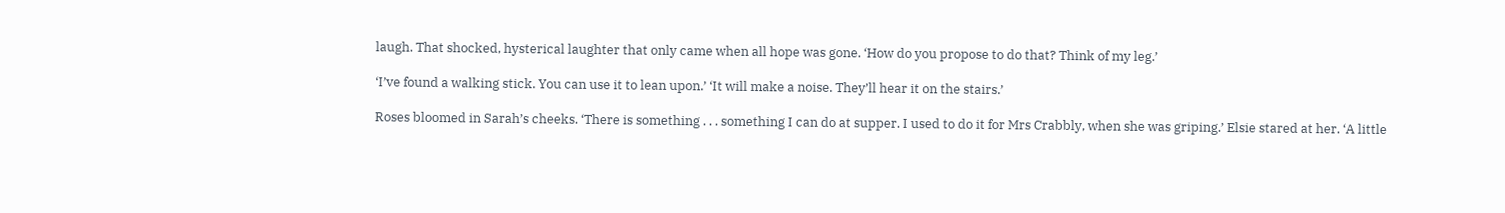laugh. That shocked, hysterical laughter that only came when all hope was gone. ‘How do you propose to do that? Think of my leg.’

‘I’ve found a walking stick. You can use it to lean upon.’ ‘It will make a noise. They’ll hear it on the stairs.’

Roses bloomed in Sarah’s cheeks. ‘There is something . . . something I can do at supper. I used to do it for Mrs Crabbly, when she was griping.’ Elsie stared at her. ‘A little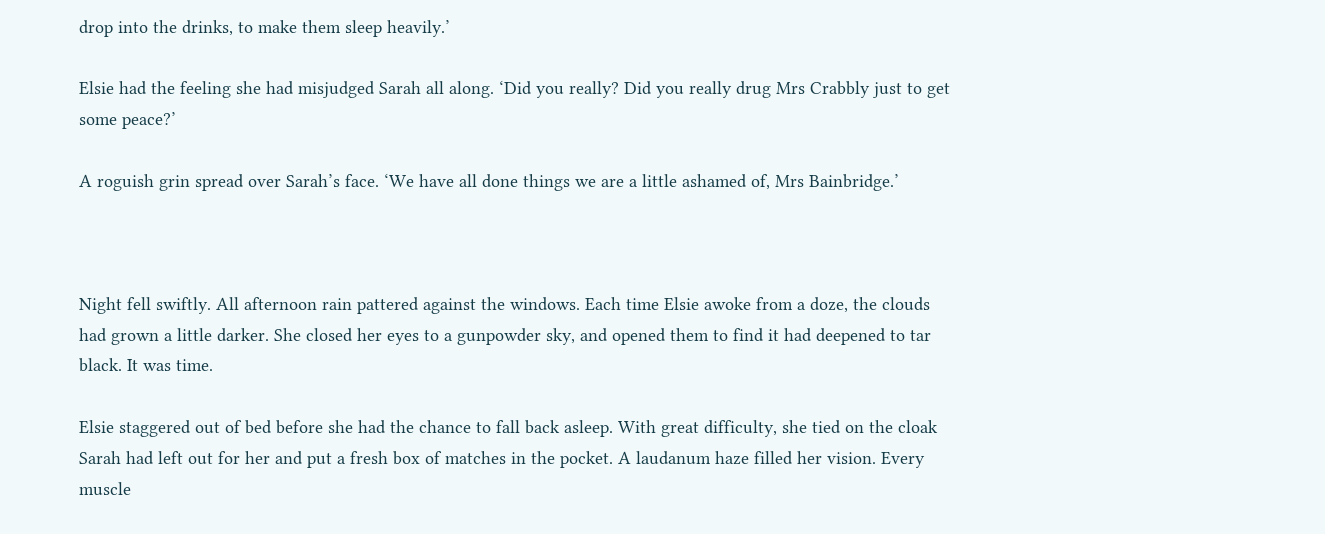drop into the drinks, to make them sleep heavily.’

Elsie had the feeling she had misjudged Sarah all along. ‘Did you really? Did you really drug Mrs Crabbly just to get some peace?’

A roguish grin spread over Sarah’s face. ‘We have all done things we are a little ashamed of, Mrs Bainbridge.’



Night fell swiftly. All afternoon rain pattered against the windows. Each time Elsie awoke from a doze, the clouds had grown a little darker. She closed her eyes to a gunpowder sky, and opened them to find it had deepened to tar black. It was time.

Elsie staggered out of bed before she had the chance to fall back asleep. With great difficulty, she tied on the cloak Sarah had left out for her and put a fresh box of matches in the pocket. A laudanum haze filled her vision. Every muscle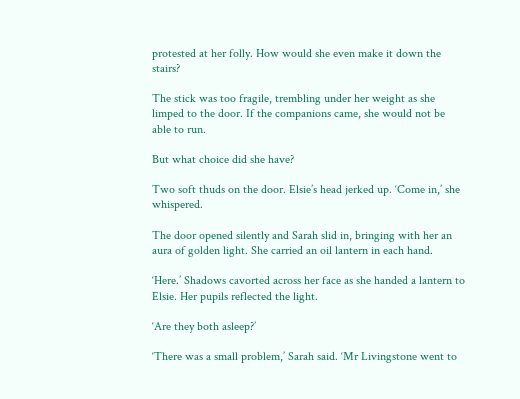protested at her folly. How would she even make it down the stairs?

The stick was too fragile, trembling under her weight as she limped to the door. If the companions came, she would not be able to run.

But what choice did she have?

Two soft thuds on the door. Elsie’s head jerked up. ‘Come in,’ she whispered.

The door opened silently and Sarah slid in, bringing with her an aura of golden light. She carried an oil lantern in each hand.

‘Here.’ Shadows cavorted across her face as she handed a lantern to Elsie. Her pupils reflected the light.

‘Are they both asleep?’

‘There was a small problem,’ Sarah said. ‘Mr Livingstone went to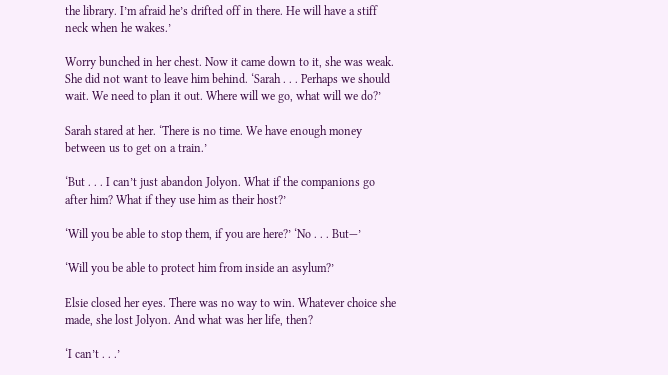the library. I’m afraid he’s drifted off in there. He will have a stiff neck when he wakes.’

Worry bunched in her chest. Now it came down to it, she was weak. She did not want to leave him behind. ‘Sarah . . . Perhaps we should wait. We need to plan it out. Where will we go, what will we do?’

Sarah stared at her. ‘There is no time. We have enough money between us to get on a train.’

‘But . . . I can’t just abandon Jolyon. What if the companions go after him? What if they use him as their host?’

‘Will you be able to stop them, if you are here?’ ‘No . . . But—’

‘Will you be able to protect him from inside an asylum?’

Elsie closed her eyes. There was no way to win. Whatever choice she made, she lost Jolyon. And what was her life, then?

‘I can’t . . .’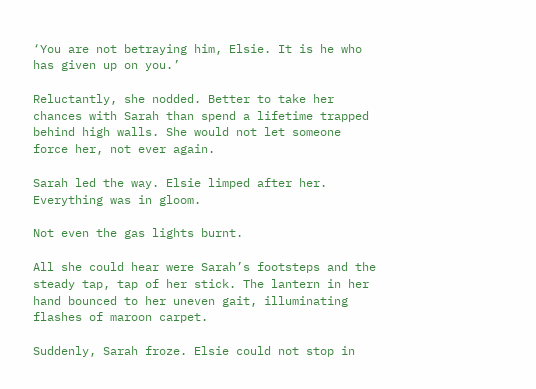‘You are not betraying him, Elsie. It is he who has given up on you.’

Reluctantly, she nodded. Better to take her chances with Sarah than spend a lifetime trapped behind high walls. She would not let someone force her, not ever again.

Sarah led the way. Elsie limped after her. Everything was in gloom.

Not even the gas lights burnt.

All she could hear were Sarah’s footsteps and the steady tap, tap of her stick. The lantern in her hand bounced to her uneven gait, illuminating flashes of maroon carpet.

Suddenly, Sarah froze. Elsie could not stop in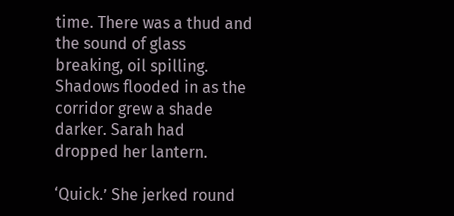time. There was a thud and the sound of glass breaking, oil spilling. Shadows flooded in as the corridor grew a shade darker. Sarah had dropped her lantern.

‘Quick.’ She jerked round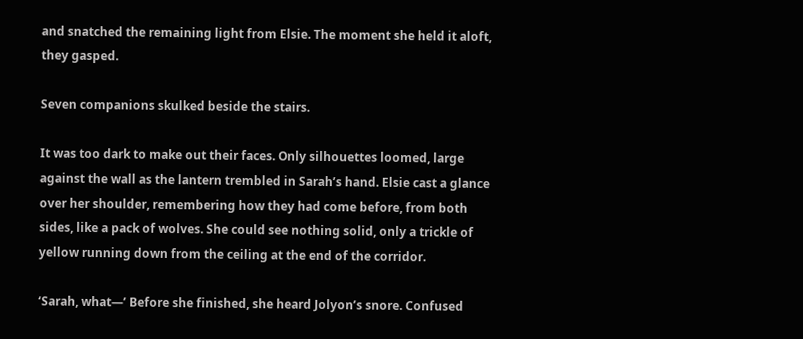and snatched the remaining light from Elsie. The moment she held it aloft, they gasped.

Seven companions skulked beside the stairs.

It was too dark to make out their faces. Only silhouettes loomed, large against the wall as the lantern trembled in Sarah’s hand. Elsie cast a glance over her shoulder, remembering how they had come before, from both sides, like a pack of wolves. She could see nothing solid, only a trickle of yellow running down from the ceiling at the end of the corridor.

‘Sarah, what—’ Before she finished, she heard Jolyon’s snore. Confused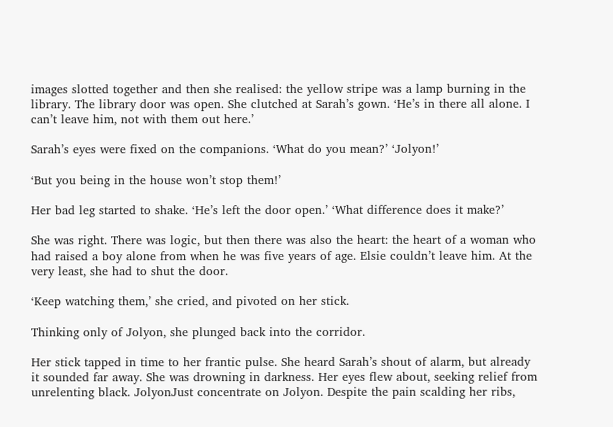images slotted together and then she realised: the yellow stripe was a lamp burning in the library. The library door was open. She clutched at Sarah’s gown. ‘He’s in there all alone. I can’t leave him, not with them out here.’

Sarah’s eyes were fixed on the companions. ‘What do you mean?’ ‘Jolyon!’

‘But you being in the house won’t stop them!’

Her bad leg started to shake. ‘He’s left the door open.’ ‘What difference does it make?’

She was right. There was logic, but then there was also the heart: the heart of a woman who had raised a boy alone from when he was five years of age. Elsie couldn’t leave him. At the very least, she had to shut the door.

‘Keep watching them,’ she cried, and pivoted on her stick.

Thinking only of Jolyon, she plunged back into the corridor.

Her stick tapped in time to her frantic pulse. She heard Sarah’s shout of alarm, but already it sounded far away. She was drowning in darkness. Her eyes flew about, seeking relief from unrelenting black. JolyonJust concentrate on Jolyon. Despite the pain scalding her ribs,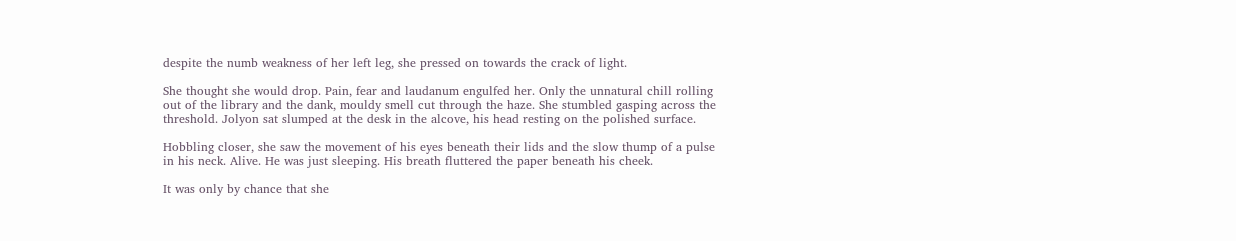despite the numb weakness of her left leg, she pressed on towards the crack of light.

She thought she would drop. Pain, fear and laudanum engulfed her. Only the unnatural chill rolling out of the library and the dank, mouldy smell cut through the haze. She stumbled gasping across the threshold. Jolyon sat slumped at the desk in the alcove, his head resting on the polished surface.

Hobbling closer, she saw the movement of his eyes beneath their lids and the slow thump of a pulse in his neck. Alive. He was just sleeping. His breath fluttered the paper beneath his cheek.

It was only by chance that she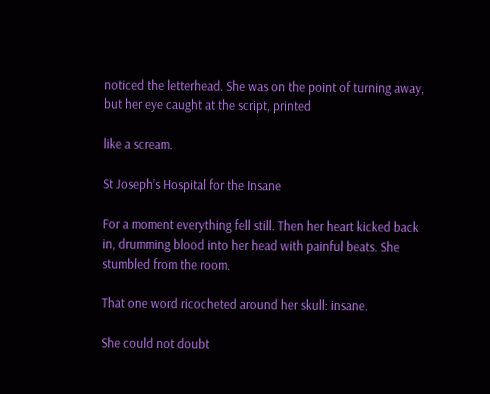noticed the letterhead. She was on the point of turning away, but her eye caught at the script, printed

like a scream.

St Joseph’s Hospital for the Insane

For a moment everything fell still. Then her heart kicked back in, drumming blood into her head with painful beats. She stumbled from the room.

That one word ricocheted around her skull: insane.

She could not doubt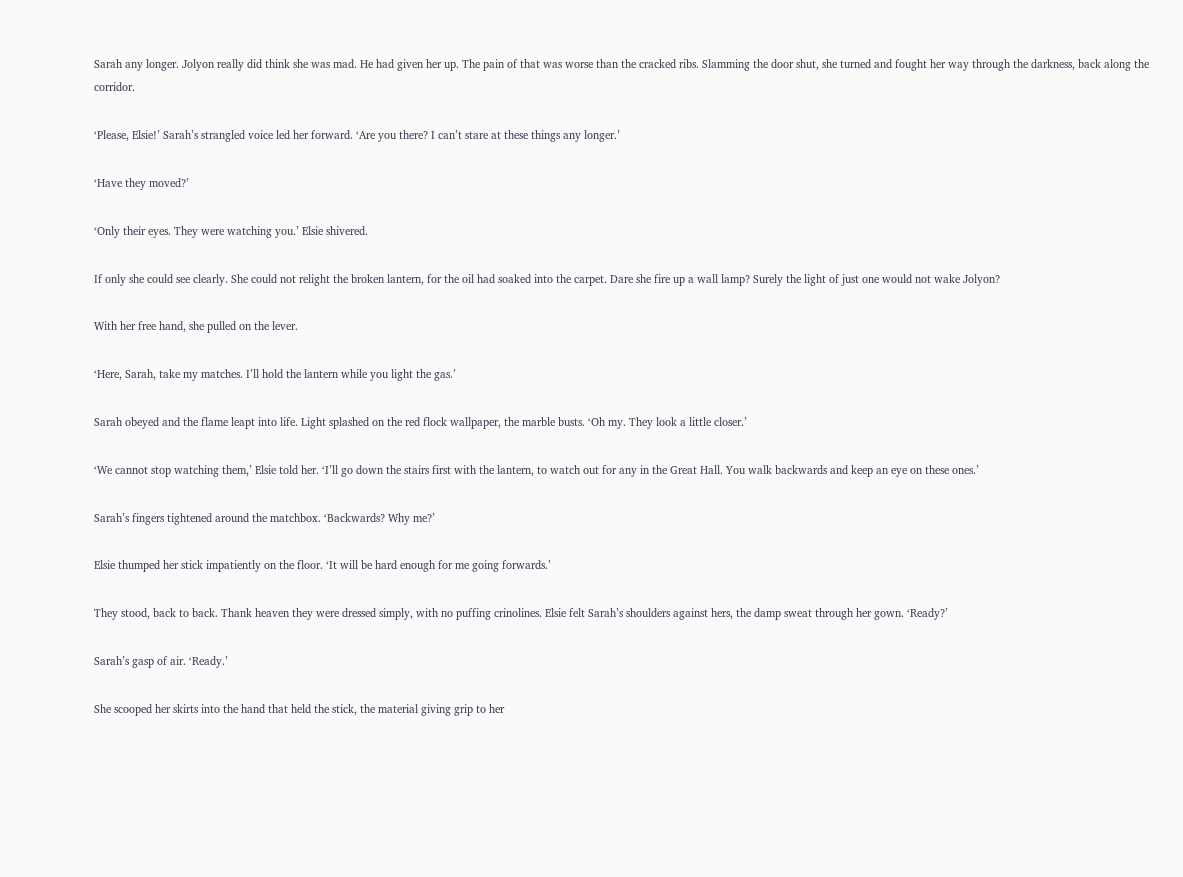Sarah any longer. Jolyon really did think she was mad. He had given her up. The pain of that was worse than the cracked ribs. Slamming the door shut, she turned and fought her way through the darkness, back along the corridor.

‘Please, Elsie!’ Sarah’s strangled voice led her forward. ‘Are you there? I can’t stare at these things any longer.’

‘Have they moved?’

‘Only their eyes. They were watching you.’ Elsie shivered.

If only she could see clearly. She could not relight the broken lantern, for the oil had soaked into the carpet. Dare she fire up a wall lamp? Surely the light of just one would not wake Jolyon?

With her free hand, she pulled on the lever.

‘Here, Sarah, take my matches. I’ll hold the lantern while you light the gas.’

Sarah obeyed and the flame leapt into life. Light splashed on the red flock wallpaper, the marble busts. ‘Oh my. They look a little closer.’

‘We cannot stop watching them,’ Elsie told her. ‘I’ll go down the stairs first with the lantern, to watch out for any in the Great Hall. You walk backwards and keep an eye on these ones.’

Sarah’s fingers tightened around the matchbox. ‘Backwards? Why me?’

Elsie thumped her stick impatiently on the floor. ‘It will be hard enough for me going forwards.’

They stood, back to back. Thank heaven they were dressed simply, with no puffing crinolines. Elsie felt Sarah’s shoulders against hers, the damp sweat through her gown. ‘Ready?’

Sarah’s gasp of air. ‘Ready.’

She scooped her skirts into the hand that held the stick, the material giving grip to her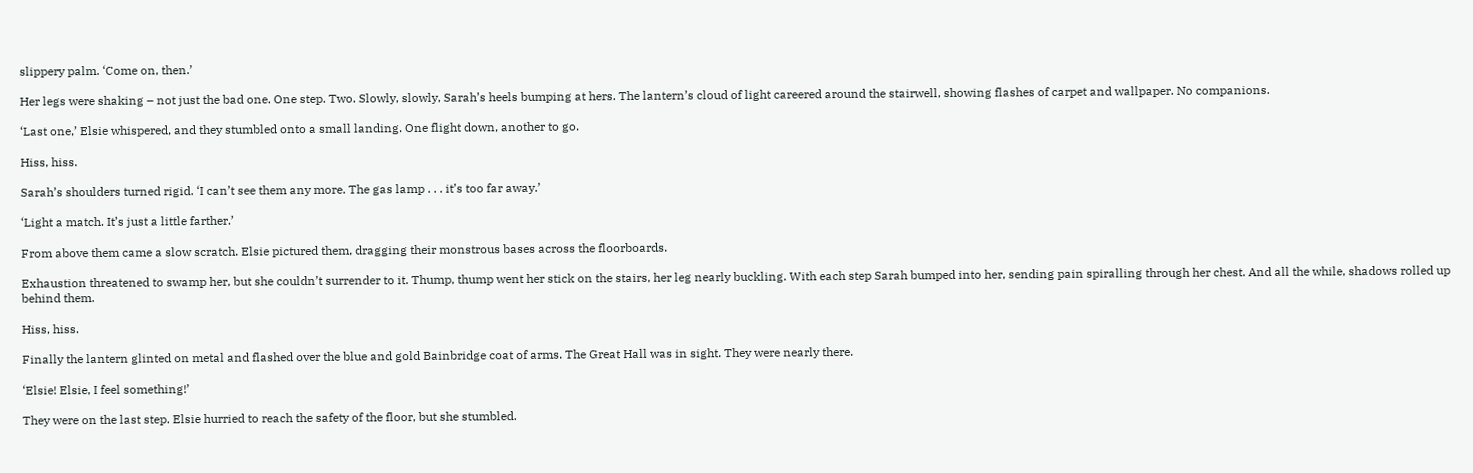slippery palm. ‘Come on, then.’

Her legs were shaking – not just the bad one. One step. Two. Slowly, slowly, Sarah’s heels bumping at hers. The lantern’s cloud of light careered around the stairwell, showing flashes of carpet and wallpaper. No companions.

‘Last one,’ Elsie whispered, and they stumbled onto a small landing. One flight down, another to go.

Hiss, hiss.

Sarah’s shoulders turned rigid. ‘I can’t see them any more. The gas lamp . . . it’s too far away.’

‘Light a match. It’s just a little farther.’

From above them came a slow scratch. Elsie pictured them, dragging their monstrous bases across the floorboards.

Exhaustion threatened to swamp her, but she couldn’t surrender to it. Thump, thump went her stick on the stairs, her leg nearly buckling. With each step Sarah bumped into her, sending pain spiralling through her chest. And all the while, shadows rolled up behind them.

Hiss, hiss.

Finally the lantern glinted on metal and flashed over the blue and gold Bainbridge coat of arms. The Great Hall was in sight. They were nearly there.

‘Elsie! Elsie, I feel something!’

They were on the last step. Elsie hurried to reach the safety of the floor, but she stumbled.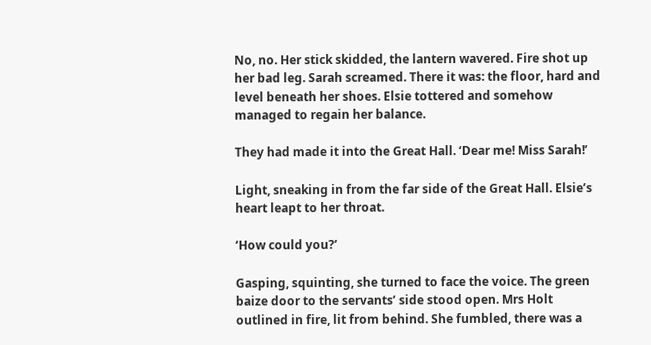No, no. Her stick skidded, the lantern wavered. Fire shot up her bad leg. Sarah screamed. There it was: the floor, hard and level beneath her shoes. Elsie tottered and somehow managed to regain her balance.

They had made it into the Great Hall. ‘Dear me! Miss Sarah!’

Light, sneaking in from the far side of the Great Hall. Elsie’s heart leapt to her throat.

‘How could you?’

Gasping, squinting, she turned to face the voice. The green baize door to the servants’ side stood open. Mrs Holt outlined in fire, lit from behind. She fumbled, there was a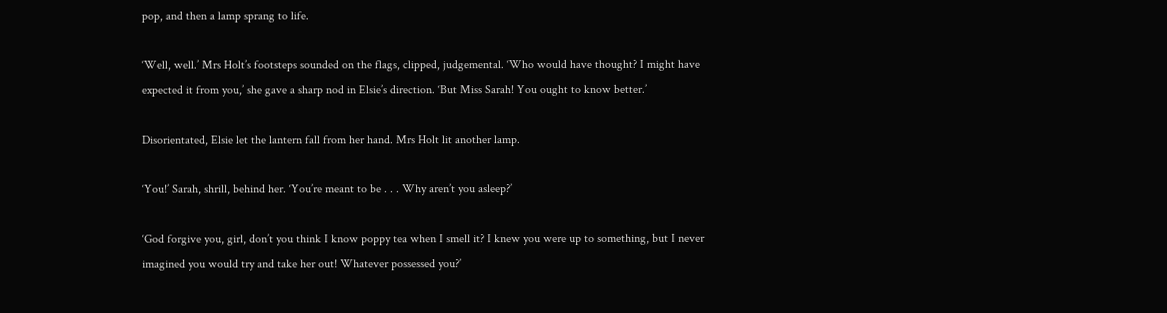pop, and then a lamp sprang to life.

‘Well, well.’ Mrs Holt’s footsteps sounded on the flags, clipped, judgemental. ‘Who would have thought? I might have expected it from you,’ she gave a sharp nod in Elsie’s direction. ‘But Miss Sarah! You ought to know better.’

Disorientated, Elsie let the lantern fall from her hand. Mrs Holt lit another lamp.

‘You!’ Sarah, shrill, behind her. ‘You’re meant to be . . . Why aren’t you asleep?’

‘God forgive you, girl, don’t you think I know poppy tea when I smell it? I knew you were up to something, but I never imagined you would try and take her out! Whatever possessed you?’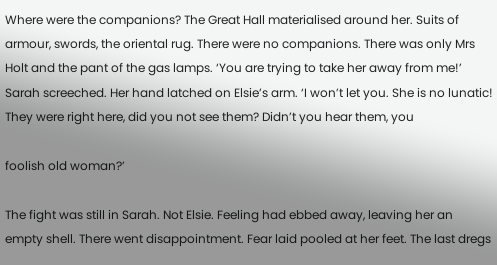Where were the companions? The Great Hall materialised around her. Suits of armour, swords, the oriental rug. There were no companions. There was only Mrs Holt and the pant of the gas lamps. ‘You are trying to take her away from me!’ Sarah screeched. Her hand latched on Elsie’s arm. ‘I won’t let you. She is no lunatic! They were right here, did you not see them? Didn’t you hear them, you

foolish old woman?’

The fight was still in Sarah. Not Elsie. Feeling had ebbed away, leaving her an empty shell. There went disappointment. Fear laid pooled at her feet. The last dregs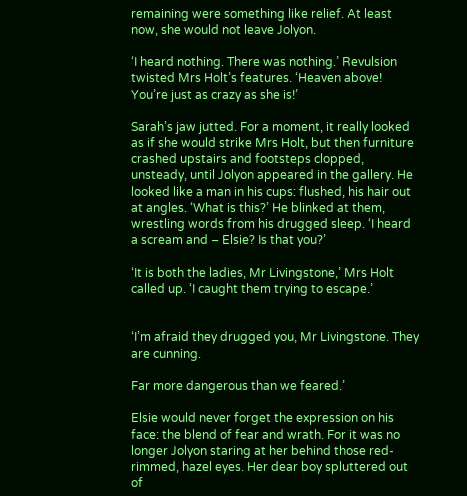remaining were something like relief. At least now, she would not leave Jolyon.

‘I heard nothing. There was nothing.’ Revulsion twisted Mrs Holt’s features. ‘Heaven above! You’re just as crazy as she is!’

Sarah’s jaw jutted. For a moment, it really looked as if she would strike Mrs Holt, but then furniture crashed upstairs and footsteps clopped, unsteady, until Jolyon appeared in the gallery. He looked like a man in his cups: flushed, his hair out at angles. ‘What is this?’ He blinked at them, wrestling words from his drugged sleep. ‘I heard a scream and – Elsie? Is that you?’

‘It is both the ladies, Mr Livingstone,’ Mrs Holt called up. ‘I caught them trying to escape.’


‘I’m afraid they drugged you, Mr Livingstone. They are cunning.

Far more dangerous than we feared.’

Elsie would never forget the expression on his face: the blend of fear and wrath. For it was no longer Jolyon staring at her behind those red-rimmed, hazel eyes. Her dear boy spluttered out of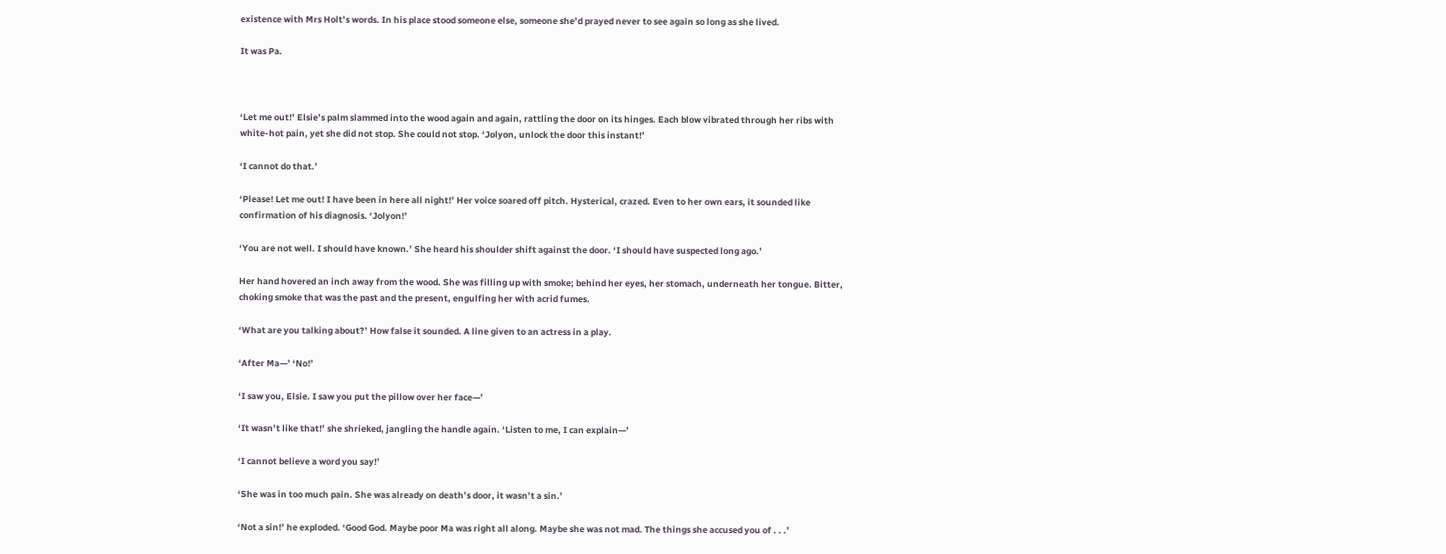existence with Mrs Holt’s words. In his place stood someone else, someone she’d prayed never to see again so long as she lived.

It was Pa.



‘Let me out!’ Elsie’s palm slammed into the wood again and again, rattling the door on its hinges. Each blow vibrated through her ribs with white-hot pain, yet she did not stop. She could not stop. ‘Jolyon, unlock the door this instant!’

‘I cannot do that.’

‘Please! Let me out! I have been in here all night!’ Her voice soared off pitch. Hysterical, crazed. Even to her own ears, it sounded like confirmation of his diagnosis. ‘Jolyon!’

‘You are not well. I should have known.’ She heard his shoulder shift against the door. ‘I should have suspected long ago.’

Her hand hovered an inch away from the wood. She was filling up with smoke; behind her eyes, her stomach, underneath her tongue. Bitter, choking smoke that was the past and the present, engulfing her with acrid fumes.

‘What are you talking about?’ How false it sounded. A line given to an actress in a play.

‘After Ma—’ ‘No!’

‘I saw you, Elsie. I saw you put the pillow over her face—’

‘It wasn’t like that!’ she shrieked, jangling the handle again. ‘Listen to me, I can explain—’

‘I cannot believe a word you say!’

‘She was in too much pain. She was already on death’s door, it wasn’t a sin.’

‘Not a sin!’ he exploded. ‘Good God. Maybe poor Ma was right all along. Maybe she was not mad. The things she accused you of . . .’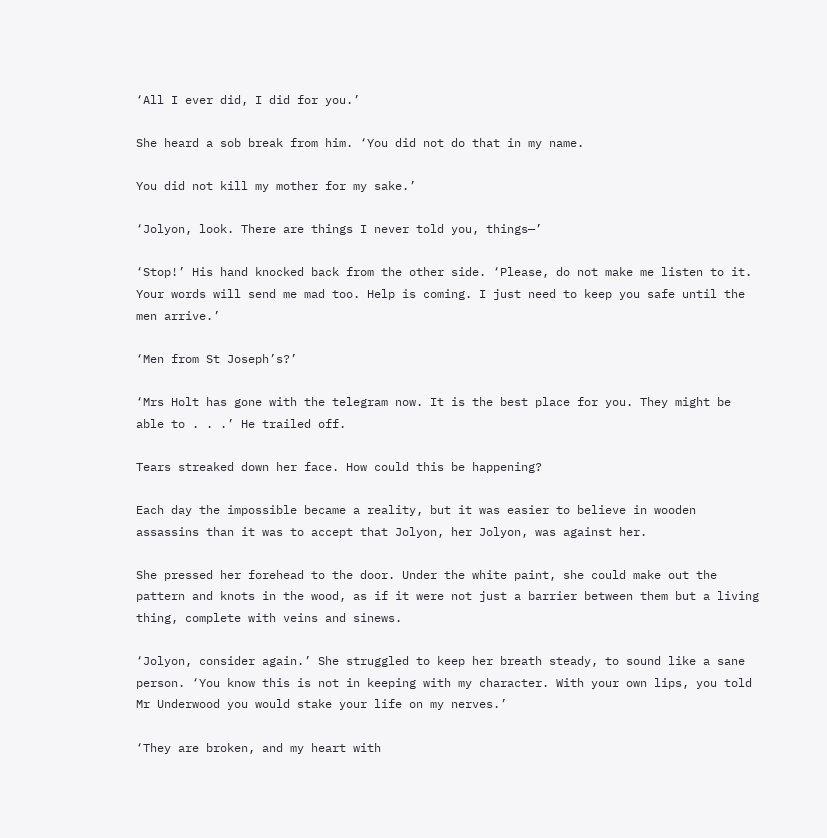‘All I ever did, I did for you.’

She heard a sob break from him. ‘You did not do that in my name.

You did not kill my mother for my sake.’

‘Jolyon, look. There are things I never told you, things—’

‘Stop!’ His hand knocked back from the other side. ‘Please, do not make me listen to it. Your words will send me mad too. Help is coming. I just need to keep you safe until the men arrive.’

‘Men from St Joseph’s?’

‘Mrs Holt has gone with the telegram now. It is the best place for you. They might be able to . . .’ He trailed off.

Tears streaked down her face. How could this be happening?

Each day the impossible became a reality, but it was easier to believe in wooden assassins than it was to accept that Jolyon, her Jolyon, was against her.

She pressed her forehead to the door. Under the white paint, she could make out the pattern and knots in the wood, as if it were not just a barrier between them but a living thing, complete with veins and sinews.

‘Jolyon, consider again.’ She struggled to keep her breath steady, to sound like a sane person. ‘You know this is not in keeping with my character. With your own lips, you told Mr Underwood you would stake your life on my nerves.’

‘They are broken, and my heart with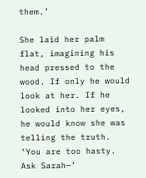them.’

She laid her palm flat, imagining his head pressed to the wood. If only he would look at her. If he looked into her eyes, he would know she was telling the truth. ‘You are too hasty. Ask Sarah—’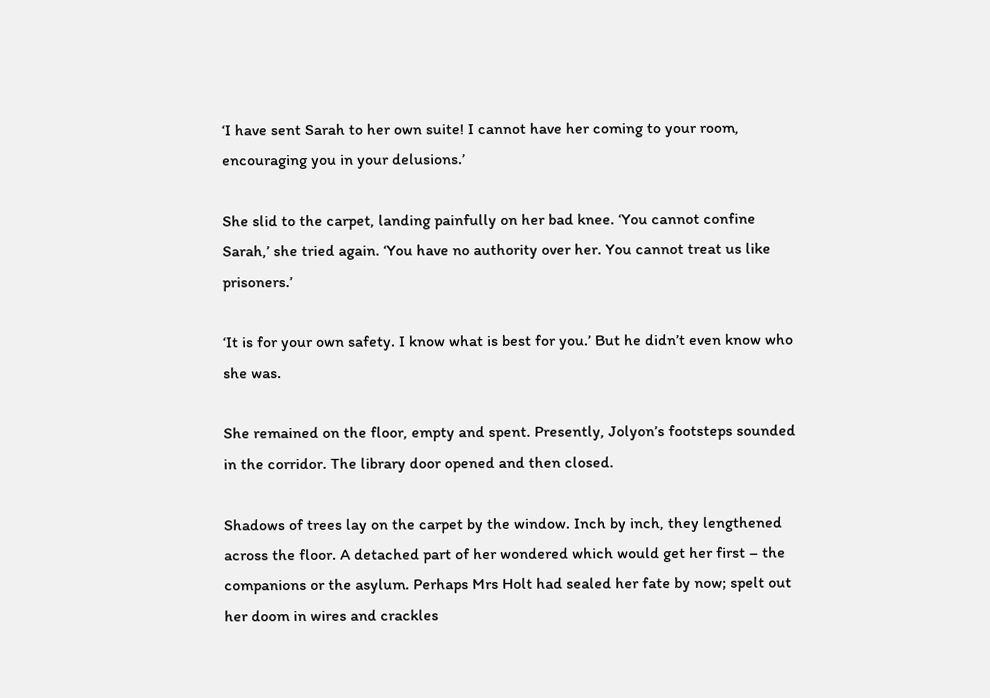‘I have sent Sarah to her own suite! I cannot have her coming to your room, encouraging you in your delusions.’

She slid to the carpet, landing painfully on her bad knee. ‘You cannot confine Sarah,’ she tried again. ‘You have no authority over her. You cannot treat us like prisoners.’

‘It is for your own safety. I know what is best for you.’ But he didn’t even know who she was.

She remained on the floor, empty and spent. Presently, Jolyon’s footsteps sounded in the corridor. The library door opened and then closed.

Shadows of trees lay on the carpet by the window. Inch by inch, they lengthened across the floor. A detached part of her wondered which would get her first – the companions or the asylum. Perhaps Mrs Holt had sealed her fate by now; spelt out her doom in wires and crackles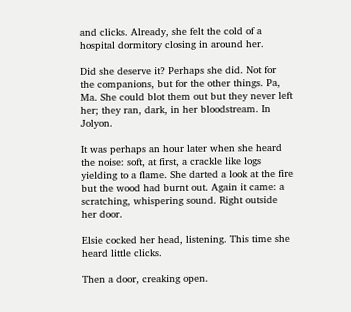and clicks. Already, she felt the cold of a hospital dormitory closing in around her.

Did she deserve it? Perhaps she did. Not for the companions, but for the other things. Pa, Ma. She could blot them out but they never left her; they ran, dark, in her bloodstream. In Jolyon.

It was perhaps an hour later when she heard the noise: soft, at first, a crackle like logs yielding to a flame. She darted a look at the fire but the wood had burnt out. Again it came: a scratching, whispering sound. Right outside her door.

Elsie cocked her head, listening. This time she heard little clicks.

Then a door, creaking open.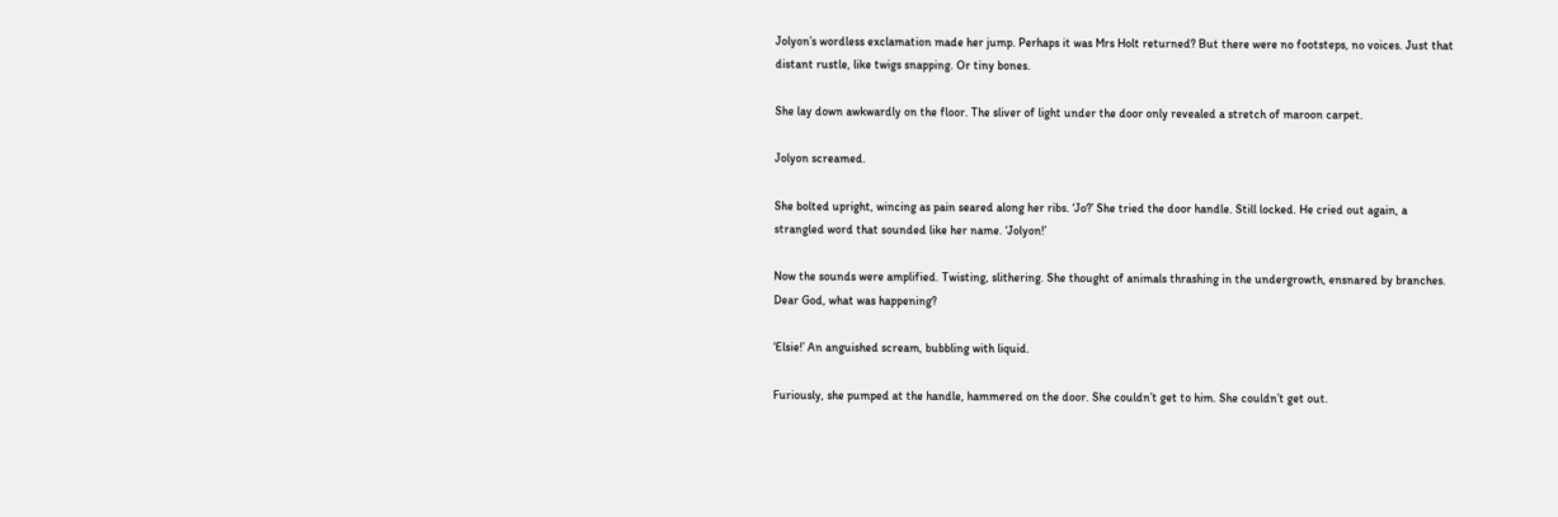Jolyon’s wordless exclamation made her jump. Perhaps it was Mrs Holt returned? But there were no footsteps, no voices. Just that distant rustle, like twigs snapping. Or tiny bones.

She lay down awkwardly on the floor. The sliver of light under the door only revealed a stretch of maroon carpet.

Jolyon screamed.

She bolted upright, wincing as pain seared along her ribs. ‘Jo?’ She tried the door handle. Still locked. He cried out again, a strangled word that sounded like her name. ‘Jolyon!’

Now the sounds were amplified. Twisting, slithering. She thought of animals thrashing in the undergrowth, ensnared by branches. Dear God, what was happening?

‘Elsie!’ An anguished scream, bubbling with liquid.

Furiously, she pumped at the handle, hammered on the door. She couldn’t get to him. She couldn’t get out.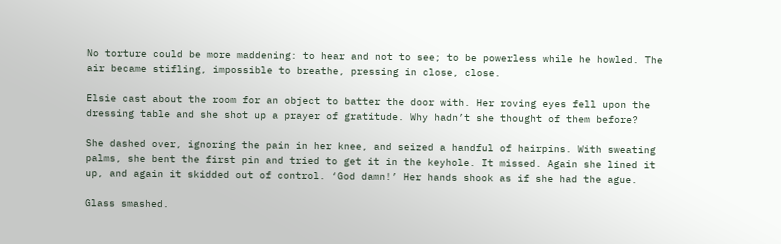No torture could be more maddening: to hear and not to see; to be powerless while he howled. The air became stifling, impossible to breathe, pressing in close, close.

Elsie cast about the room for an object to batter the door with. Her roving eyes fell upon the dressing table and she shot up a prayer of gratitude. Why hadn’t she thought of them before?

She dashed over, ignoring the pain in her knee, and seized a handful of hairpins. With sweating palms, she bent the first pin and tried to get it in the keyhole. It missed. Again she lined it up, and again it skidded out of control. ‘God damn!’ Her hands shook as if she had the ague.

Glass smashed.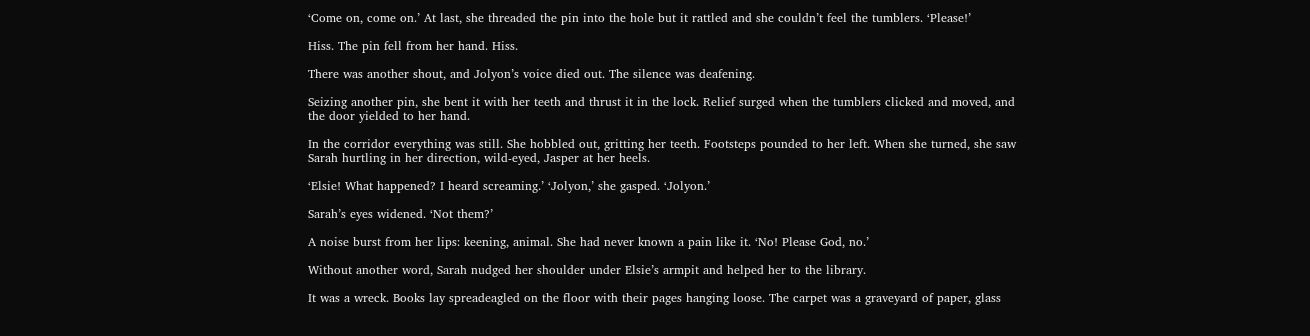‘Come on, come on.’ At last, she threaded the pin into the hole but it rattled and she couldn’t feel the tumblers. ‘Please!’

Hiss. The pin fell from her hand. Hiss.

There was another shout, and Jolyon’s voice died out. The silence was deafening.

Seizing another pin, she bent it with her teeth and thrust it in the lock. Relief surged when the tumblers clicked and moved, and the door yielded to her hand.

In the corridor everything was still. She hobbled out, gritting her teeth. Footsteps pounded to her left. When she turned, she saw Sarah hurtling in her direction, wild-eyed, Jasper at her heels.

‘Elsie! What happened? I heard screaming.’ ‘Jolyon,’ she gasped. ‘Jolyon.’

Sarah’s eyes widened. ‘Not them?’

A noise burst from her lips: keening, animal. She had never known a pain like it. ‘No! Please God, no.’

Without another word, Sarah nudged her shoulder under Elsie’s armpit and helped her to the library.

It was a wreck. Books lay spreadeagled on the floor with their pages hanging loose. The carpet was a graveyard of paper, glass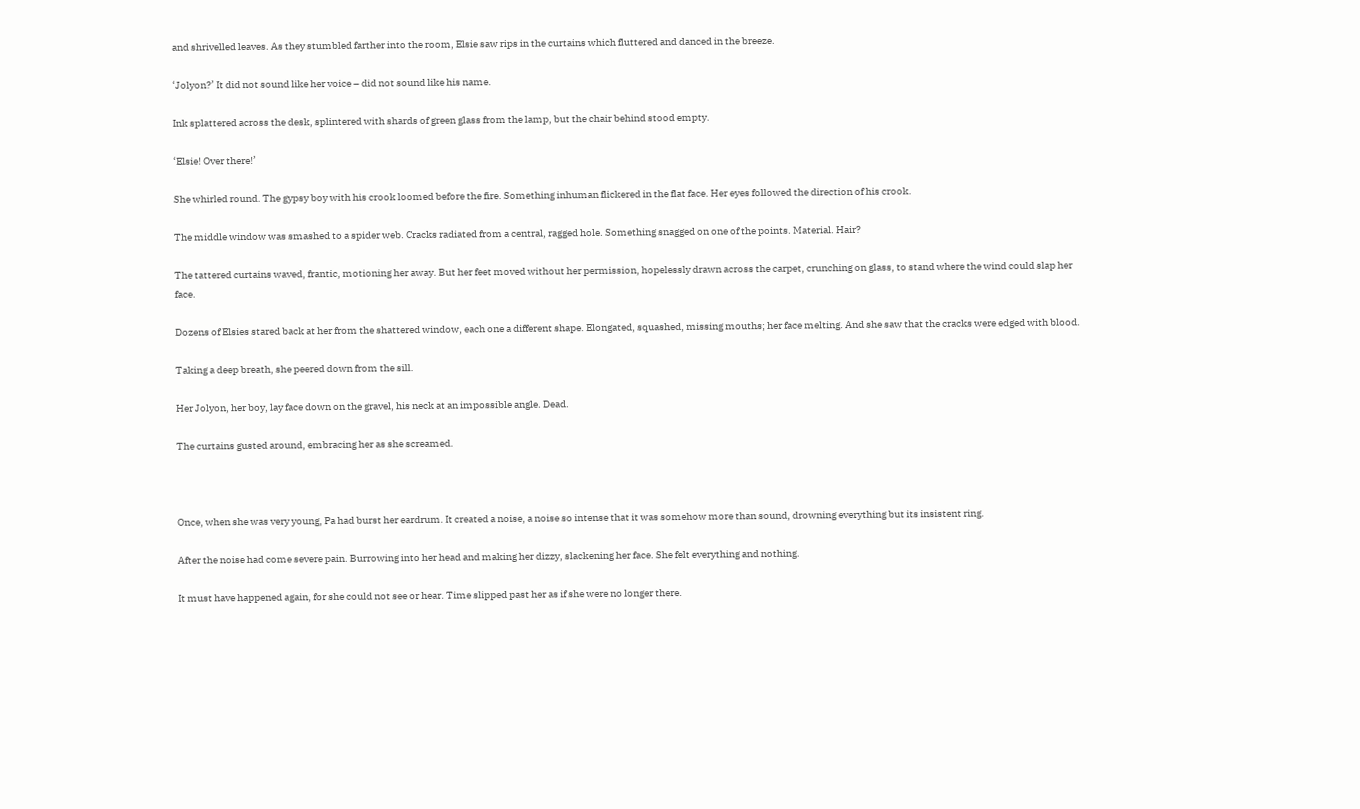and shrivelled leaves. As they stumbled farther into the room, Elsie saw rips in the curtains which fluttered and danced in the breeze.

‘Jolyon?’ It did not sound like her voice – did not sound like his name.

Ink splattered across the desk, splintered with shards of green glass from the lamp, but the chair behind stood empty.

‘Elsie! Over there!’

She whirled round. The gypsy boy with his crook loomed before the fire. Something inhuman flickered in the flat face. Her eyes followed the direction of his crook.

The middle window was smashed to a spider web. Cracks radiated from a central, ragged hole. Something snagged on one of the points. Material. Hair?

The tattered curtains waved, frantic, motioning her away. But her feet moved without her permission, hopelessly drawn across the carpet, crunching on glass, to stand where the wind could slap her face.

Dozens of Elsies stared back at her from the shattered window, each one a different shape. Elongated, squashed, missing mouths; her face melting. And she saw that the cracks were edged with blood.

Taking a deep breath, she peered down from the sill.

Her Jolyon, her boy, lay face down on the gravel, his neck at an impossible angle. Dead.

The curtains gusted around, embracing her as she screamed.



Once, when she was very young, Pa had burst her eardrum. It created a noise, a noise so intense that it was somehow more than sound, drowning everything but its insistent ring.

After the noise had come severe pain. Burrowing into her head and making her dizzy, slackening her face. She felt everything and nothing.

It must have happened again, for she could not see or hear. Time slipped past her as if she were no longer there.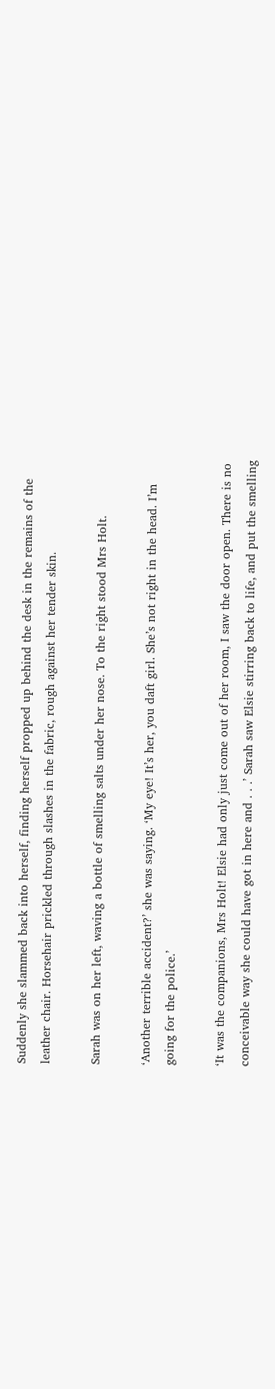Suddenly she slammed back into herself, finding herself propped up behind the desk in the remains of the leather chair. Horsehair prickled through slashes in the fabric, rough against her tender skin.

Sarah was on her left, waving a bottle of smelling salts under her nose. To the right stood Mrs Holt.

‘Another terrible accident?’ she was saying. ‘My eye! It’s her, you daft girl. She’s not right in the head. I’m going for the police.’

‘It was the companions, Mrs Holt! Elsie had only just come out of her room, I saw the door open. There is no conceivable way she could have got in here and . . .’ Sarah saw Elsie stirring back to life, and put the smelling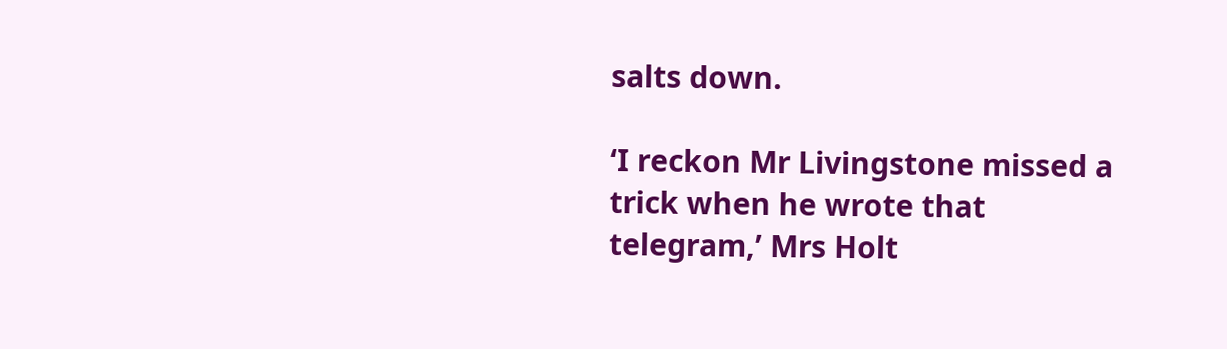salts down.

‘I reckon Mr Livingstone missed a trick when he wrote that telegram,’ Mrs Holt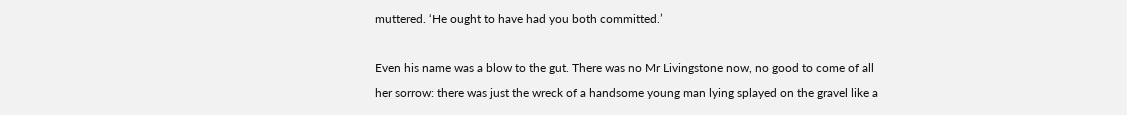muttered. ‘He ought to have had you both committed.’

Even his name was a blow to the gut. There was no Mr Livingstone now, no good to come of all her sorrow: there was just the wreck of a handsome young man lying splayed on the gravel like a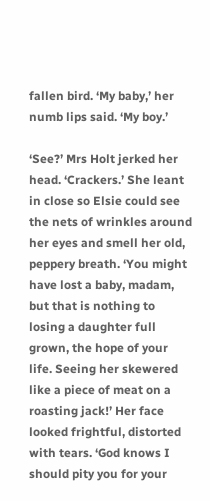fallen bird. ‘My baby,’ her numb lips said. ‘My boy.’

‘See?’ Mrs Holt jerked her head. ‘Crackers.’ She leant in close so Elsie could see the nets of wrinkles around her eyes and smell her old, peppery breath. ‘You might have lost a baby, madam, but that is nothing to losing a daughter full grown, the hope of your life. Seeing her skewered like a piece of meat on a roasting jack!’ Her face looked frightful, distorted with tears. ‘God knows I should pity you for your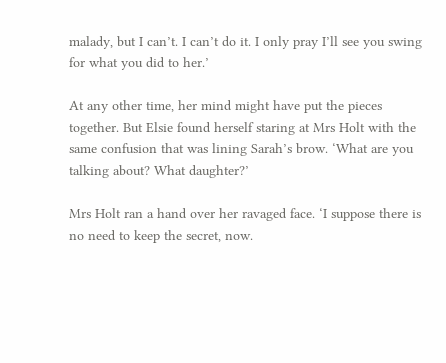malady, but I can’t. I can’t do it. I only pray I’ll see you swing for what you did to her.’

At any other time, her mind might have put the pieces together. But Elsie found herself staring at Mrs Holt with the same confusion that was lining Sarah’s brow. ‘What are you talking about? What daughter?’

Mrs Holt ran a hand over her ravaged face. ‘I suppose there is no need to keep the secret, now.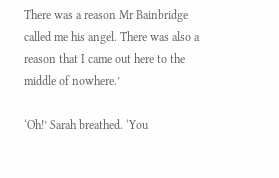There was a reason Mr Bainbridge called me his angel. There was also a reason that I came out here to the middle of nowhere.’

‘Oh!’ Sarah breathed. ‘You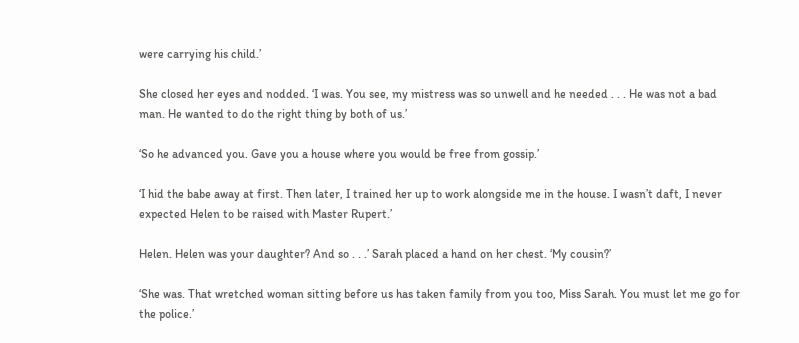were carrying his child.’

She closed her eyes and nodded. ‘I was. You see, my mistress was so unwell and he needed . . . He was not a bad man. He wanted to do the right thing by both of us.’

‘So he advanced you. Gave you a house where you would be free from gossip.’

‘I hid the babe away at first. Then later, I trained her up to work alongside me in the house. I wasn’t daft, I never expected Helen to be raised with Master Rupert.’

Helen. Helen was your daughter? And so . . .’ Sarah placed a hand on her chest. ‘My cousin?’

‘She was. That wretched woman sitting before us has taken family from you too, Miss Sarah. You must let me go for the police.’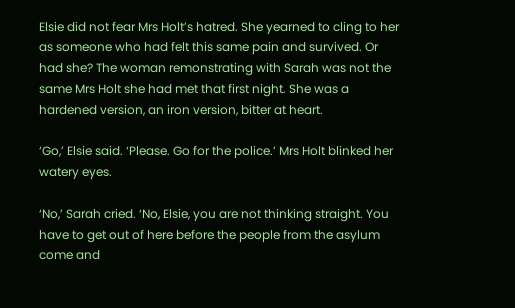Elsie did not fear Mrs Holt’s hatred. She yearned to cling to her as someone who had felt this same pain and survived. Or had she? The woman remonstrating with Sarah was not the same Mrs Holt she had met that first night. She was a hardened version, an iron version, bitter at heart.

‘Go,’ Elsie said. ‘Please. Go for the police.’ Mrs Holt blinked her watery eyes.

‘No,’ Sarah cried. ‘No, Elsie, you are not thinking straight. You have to get out of here before the people from the asylum come and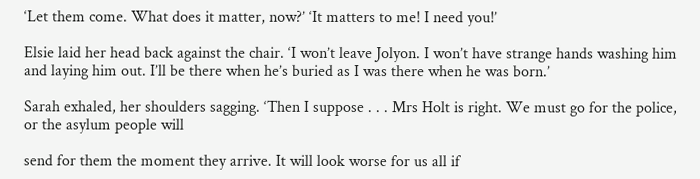‘Let them come. What does it matter, now?’ ‘It matters to me! I need you!’

Elsie laid her head back against the chair. ‘I won’t leave Jolyon. I won’t have strange hands washing him and laying him out. I’ll be there when he’s buried as I was there when he was born.’

Sarah exhaled, her shoulders sagging. ‘Then I suppose . . . Mrs Holt is right. We must go for the police, or the asylum people will

send for them the moment they arrive. It will look worse for us all if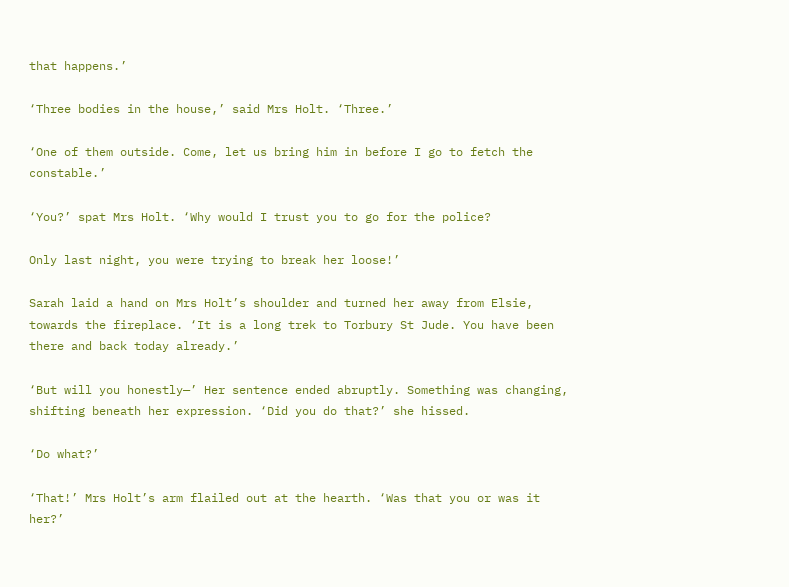that happens.’

‘Three bodies in the house,’ said Mrs Holt. ‘Three.’

‘One of them outside. Come, let us bring him in before I go to fetch the constable.’

‘You?’ spat Mrs Holt. ‘Why would I trust you to go for the police?

Only last night, you were trying to break her loose!’

Sarah laid a hand on Mrs Holt’s shoulder and turned her away from Elsie, towards the fireplace. ‘It is a long trek to Torbury St Jude. You have been there and back today already.’

‘But will you honestly—’ Her sentence ended abruptly. Something was changing, shifting beneath her expression. ‘Did you do that?’ she hissed.

‘Do what?’

‘That!’ Mrs Holt’s arm flailed out at the hearth. ‘Was that you or was it her?’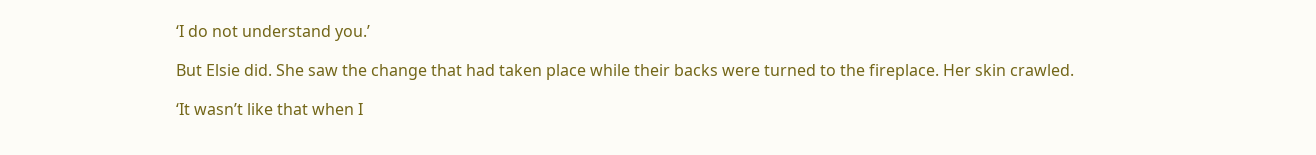‘I do not understand you.’

But Elsie did. She saw the change that had taken place while their backs were turned to the fireplace. Her skin crawled.

‘It wasn’t like that when I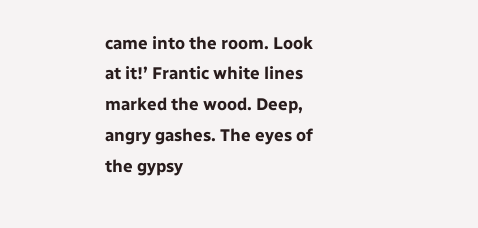came into the room. Look at it!’ Frantic white lines marked the wood. Deep, angry gashes. The eyes of the gypsy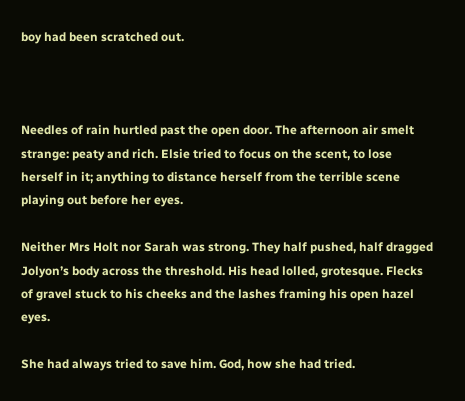boy had been scratched out.



Needles of rain hurtled past the open door. The afternoon air smelt strange: peaty and rich. Elsie tried to focus on the scent, to lose herself in it; anything to distance herself from the terrible scene playing out before her eyes.

Neither Mrs Holt nor Sarah was strong. They half pushed, half dragged Jolyon’s body across the threshold. His head lolled, grotesque. Flecks of gravel stuck to his cheeks and the lashes framing his open hazel eyes.

She had always tried to save him. God, how she had tried.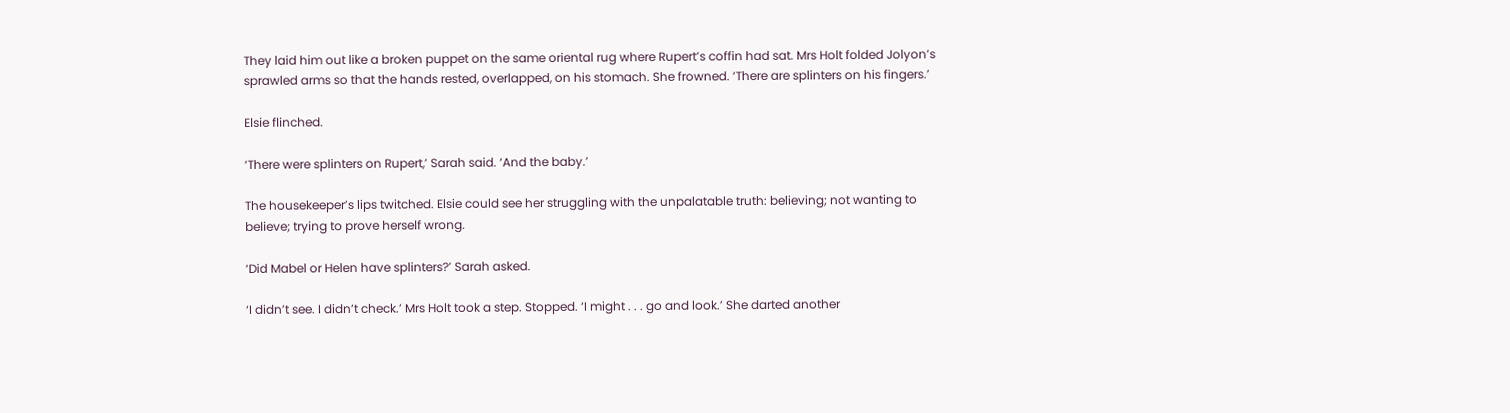They laid him out like a broken puppet on the same oriental rug where Rupert’s coffin had sat. Mrs Holt folded Jolyon’s sprawled arms so that the hands rested, overlapped, on his stomach. She frowned. ‘There are splinters on his fingers.’

Elsie flinched.

‘There were splinters on Rupert,’ Sarah said. ‘And the baby.’

The housekeeper’s lips twitched. Elsie could see her struggling with the unpalatable truth: believing; not wanting to believe; trying to prove herself wrong.

‘Did Mabel or Helen have splinters?’ Sarah asked.

‘I didn’t see. I didn’t check.’ Mrs Holt took a step. Stopped. ‘I might . . . go and look.’ She darted another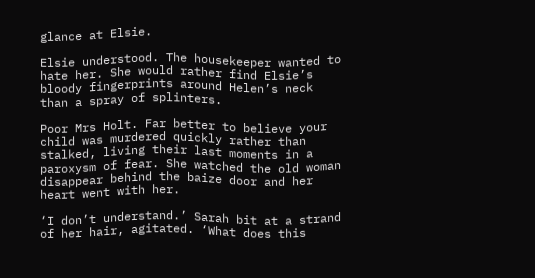glance at Elsie.

Elsie understood. The housekeeper wanted to hate her. She would rather find Elsie’s bloody fingerprints around Helen’s neck than a spray of splinters.

Poor Mrs Holt. Far better to believe your child was murdered quickly rather than stalked, living their last moments in a paroxysm of fear. She watched the old woman disappear behind the baize door and her heart went with her.

‘I don’t understand.’ Sarah bit at a strand of her hair, agitated. ‘What does this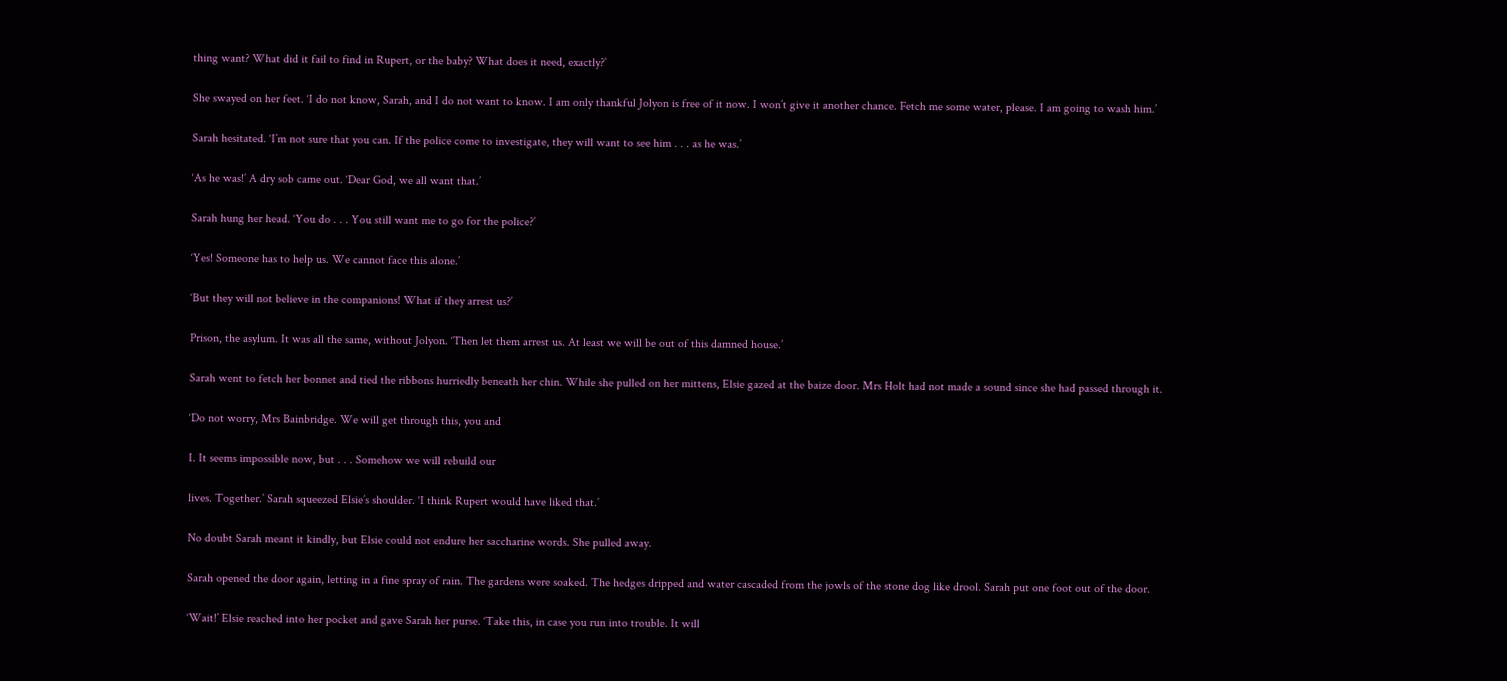thing want? What did it fail to find in Rupert, or the baby? What does it need, exactly?’

She swayed on her feet. ‘I do not know, Sarah, and I do not want to know. I am only thankful Jolyon is free of it now. I won’t give it another chance. Fetch me some water, please. I am going to wash him.’

Sarah hesitated. ‘I’m not sure that you can. If the police come to investigate, they will want to see him . . . as he was.’

‘As he was!’ A dry sob came out. ‘Dear God, we all want that.’

Sarah hung her head. ‘You do . . . You still want me to go for the police?’

‘Yes! Someone has to help us. We cannot face this alone.’

‘But they will not believe in the companions! What if they arrest us?’

Prison, the asylum. It was all the same, without Jolyon. ‘Then let them arrest us. At least we will be out of this damned house.’

Sarah went to fetch her bonnet and tied the ribbons hurriedly beneath her chin. While she pulled on her mittens, Elsie gazed at the baize door. Mrs Holt had not made a sound since she had passed through it.

‘Do not worry, Mrs Bainbridge. We will get through this, you and

I. It seems impossible now, but . . . Somehow we will rebuild our

lives. Together.’ Sarah squeezed Elsie’s shoulder. ‘I think Rupert would have liked that.’

No doubt Sarah meant it kindly, but Elsie could not endure her saccharine words. She pulled away.

Sarah opened the door again, letting in a fine spray of rain. The gardens were soaked. The hedges dripped and water cascaded from the jowls of the stone dog like drool. Sarah put one foot out of the door.

‘Wait!’ Elsie reached into her pocket and gave Sarah her purse. ‘Take this, in case you run into trouble. It will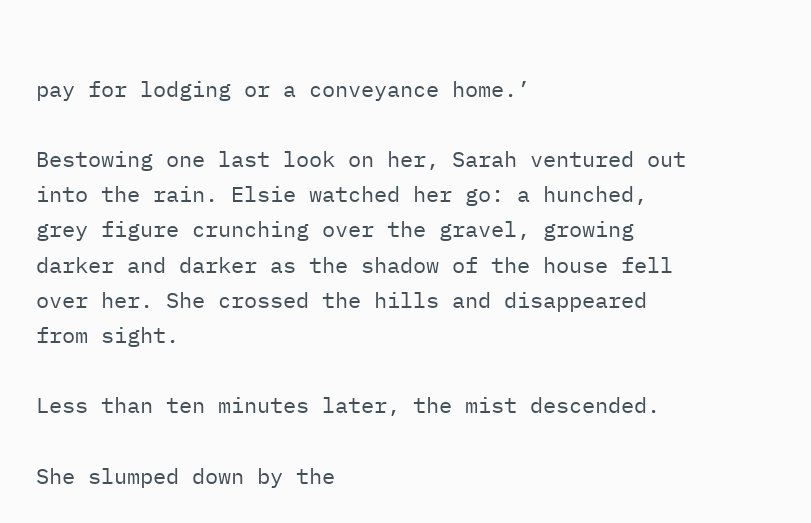pay for lodging or a conveyance home.’

Bestowing one last look on her, Sarah ventured out into the rain. Elsie watched her go: a hunched, grey figure crunching over the gravel, growing darker and darker as the shadow of the house fell over her. She crossed the hills and disappeared from sight.

Less than ten minutes later, the mist descended.

She slumped down by the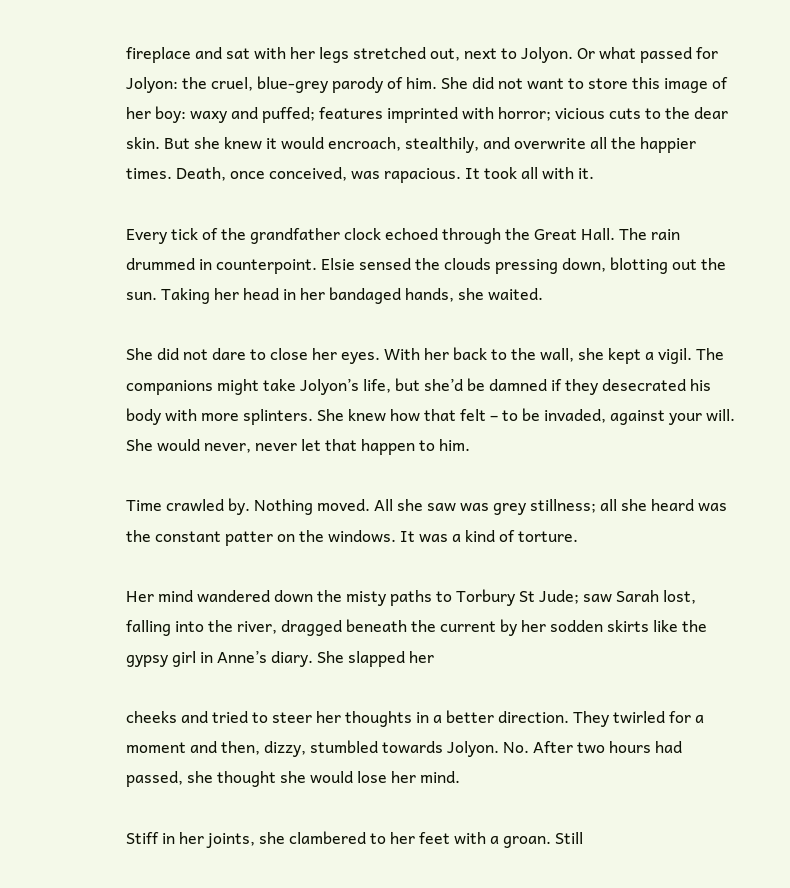fireplace and sat with her legs stretched out, next to Jolyon. Or what passed for Jolyon: the cruel, blue-grey parody of him. She did not want to store this image of her boy: waxy and puffed; features imprinted with horror; vicious cuts to the dear skin. But she knew it would encroach, stealthily, and overwrite all the happier times. Death, once conceived, was rapacious. It took all with it.

Every tick of the grandfather clock echoed through the Great Hall. The rain drummed in counterpoint. Elsie sensed the clouds pressing down, blotting out the sun. Taking her head in her bandaged hands, she waited.

She did not dare to close her eyes. With her back to the wall, she kept a vigil. The companions might take Jolyon’s life, but she’d be damned if they desecrated his body with more splinters. She knew how that felt – to be invaded, against your will. She would never, never let that happen to him.

Time crawled by. Nothing moved. All she saw was grey stillness; all she heard was the constant patter on the windows. It was a kind of torture.

Her mind wandered down the misty paths to Torbury St Jude; saw Sarah lost, falling into the river, dragged beneath the current by her sodden skirts like the gypsy girl in Anne’s diary. She slapped her

cheeks and tried to steer her thoughts in a better direction. They twirled for a moment and then, dizzy, stumbled towards Jolyon. No. After two hours had passed, she thought she would lose her mind.

Stiff in her joints, she clambered to her feet with a groan. Still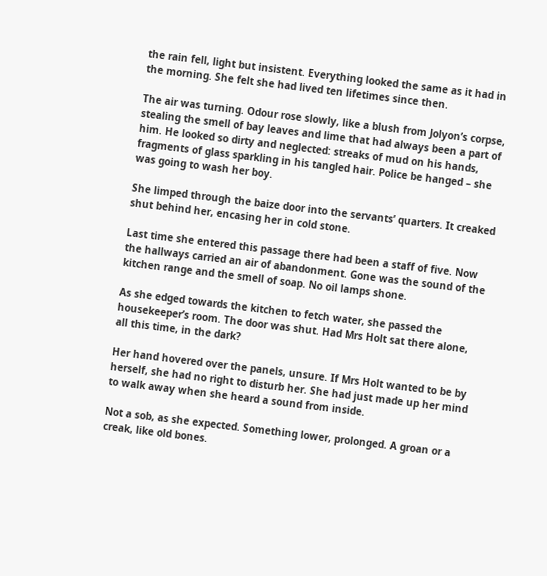the rain fell, light but insistent. Everything looked the same as it had in the morning. She felt she had lived ten lifetimes since then.

The air was turning. Odour rose slowly, like a blush from Jolyon’s corpse, stealing the smell of bay leaves and lime that had always been a part of him. He looked so dirty and neglected: streaks of mud on his hands, fragments of glass sparkling in his tangled hair. Police be hanged – she was going to wash her boy.

She limped through the baize door into the servants’ quarters. It creaked shut behind her, encasing her in cold stone.

Last time she entered this passage there had been a staff of five. Now the hallways carried an air of abandonment. Gone was the sound of the kitchen range and the smell of soap. No oil lamps shone.

As she edged towards the kitchen to fetch water, she passed the housekeeper’s room. The door was shut. Had Mrs Holt sat there alone, all this time, in the dark?

Her hand hovered over the panels, unsure. If Mrs Holt wanted to be by herself, she had no right to disturb her. She had just made up her mind to walk away when she heard a sound from inside.

Not a sob, as she expected. Something lower, prolonged. A groan or a creak, like old bones.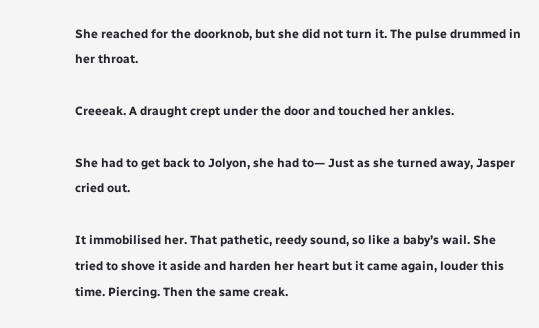She reached for the doorknob, but she did not turn it. The pulse drummed in her throat.

Creeeak. A draught crept under the door and touched her ankles.

She had to get back to Jolyon, she had to— Just as she turned away, Jasper cried out.

It immobilised her. That pathetic, reedy sound, so like a baby’s wail. She tried to shove it aside and harden her heart but it came again, louder this time. Piercing. Then the same creak.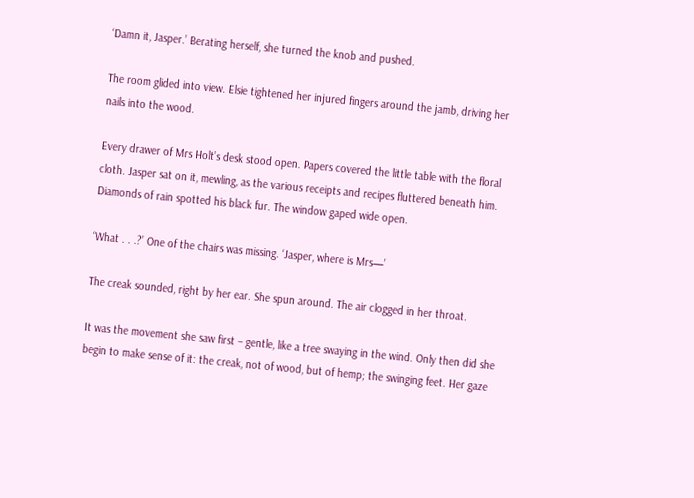‘Damn it, Jasper.’ Berating herself, she turned the knob and pushed.

The room glided into view. Elsie tightened her injured fingers around the jamb, driving her nails into the wood.

Every drawer of Mrs Holt’s desk stood open. Papers covered the little table with the floral cloth. Jasper sat on it, mewling, as the various receipts and recipes fluttered beneath him. Diamonds of rain spotted his black fur. The window gaped wide open.

‘What . . .?’ One of the chairs was missing. ‘Jasper, where is Mrs—’

The creak sounded, right by her ear. She spun around. The air clogged in her throat.

It was the movement she saw first – gentle, like a tree swaying in the wind. Only then did she begin to make sense of it: the creak, not of wood, but of hemp; the swinging feet. Her gaze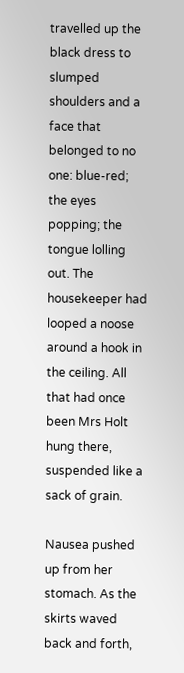travelled up the black dress to slumped shoulders and a face that belonged to no one: blue-red; the eyes popping; the tongue lolling out. The housekeeper had looped a noose around a hook in the ceiling. All that had once been Mrs Holt hung there, suspended like a sack of grain.

Nausea pushed up from her stomach. As the skirts waved back and forth,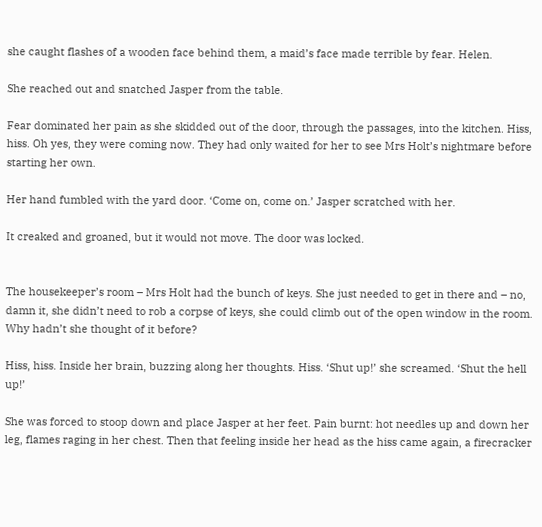she caught flashes of a wooden face behind them, a maid’s face made terrible by fear. Helen.

She reached out and snatched Jasper from the table.

Fear dominated her pain as she skidded out of the door, through the passages, into the kitchen. Hiss, hiss. Oh yes, they were coming now. They had only waited for her to see Mrs Holt’s nightmare before starting her own.

Her hand fumbled with the yard door. ‘Come on, come on.’ Jasper scratched with her.

It creaked and groaned, but it would not move. The door was locked.


The housekeeper’s room – Mrs Holt had the bunch of keys. She just needed to get in there and – no, damn it, she didn’t need to rob a corpse of keys, she could climb out of the open window in the room. Why hadn’t she thought of it before?

Hiss, hiss. Inside her brain, buzzing along her thoughts. Hiss. ‘Shut up!’ she screamed. ‘Shut the hell up!’

She was forced to stoop down and place Jasper at her feet. Pain burnt: hot needles up and down her leg, flames raging in her chest. Then that feeling inside her head as the hiss came again, a firecracker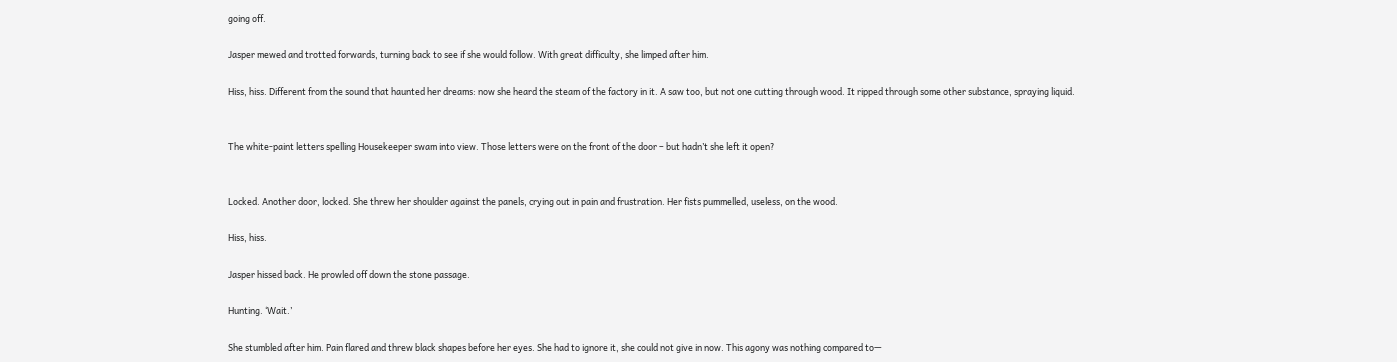going off.

Jasper mewed and trotted forwards, turning back to see if she would follow. With great difficulty, she limped after him.

Hiss, hiss. Different from the sound that haunted her dreams: now she heard the steam of the factory in it. A saw too, but not one cutting through wood. It ripped through some other substance, spraying liquid.


The white-paint letters spelling Housekeeper swam into view. Those letters were on the front of the door – but hadn’t she left it open?


Locked. Another door, locked. She threw her shoulder against the panels, crying out in pain and frustration. Her fists pummelled, useless, on the wood.

Hiss, hiss.

Jasper hissed back. He prowled off down the stone passage.

Hunting. ‘Wait.’

She stumbled after him. Pain flared and threw black shapes before her eyes. She had to ignore it, she could not give in now. This agony was nothing compared to—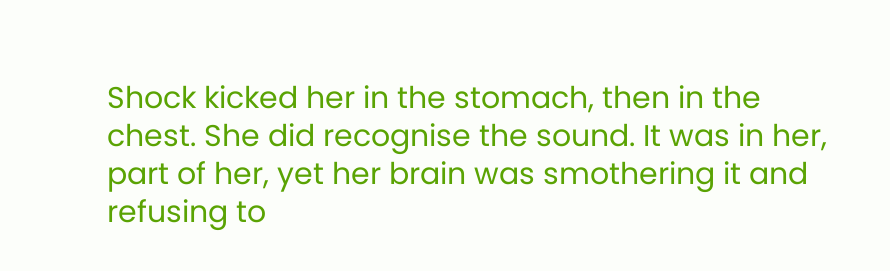Shock kicked her in the stomach, then in the chest. She did recognise the sound. It was in her, part of her, yet her brain was smothering it and refusing to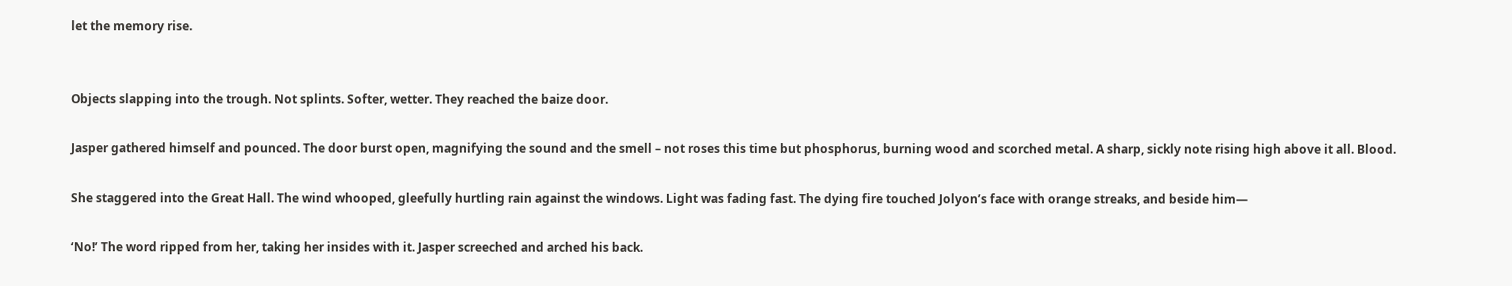let the memory rise.


Objects slapping into the trough. Not splints. Softer, wetter. They reached the baize door.

Jasper gathered himself and pounced. The door burst open, magnifying the sound and the smell – not roses this time but phosphorus, burning wood and scorched metal. A sharp, sickly note rising high above it all. Blood.

She staggered into the Great Hall. The wind whooped, gleefully hurtling rain against the windows. Light was fading fast. The dying fire touched Jolyon’s face with orange streaks, and beside him—

‘No!’ The word ripped from her, taking her insides with it. Jasper screeched and arched his back.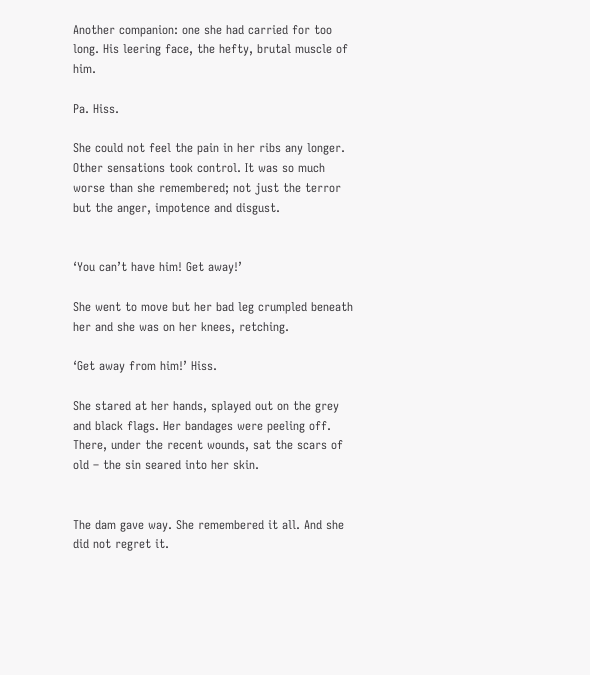Another companion: one she had carried for too long. His leering face, the hefty, brutal muscle of him.

Pa. Hiss.

She could not feel the pain in her ribs any longer. Other sensations took control. It was so much worse than she remembered; not just the terror but the anger, impotence and disgust.


‘You can’t have him! Get away!’

She went to move but her bad leg crumpled beneath her and she was on her knees, retching.

‘Get away from him!’ Hiss.

She stared at her hands, splayed out on the grey and black flags. Her bandages were peeling off. There, under the recent wounds, sat the scars of old – the sin seared into her skin.


The dam gave way. She remembered it all. And she did not regret it.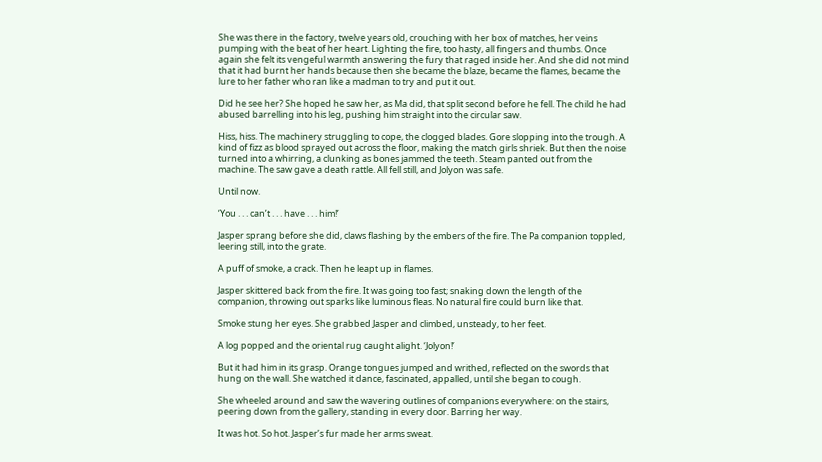She was there in the factory, twelve years old, crouching with her box of matches, her veins pumping with the beat of her heart. Lighting the fire, too hasty, all fingers and thumbs. Once again she felt its vengeful warmth answering the fury that raged inside her. And she did not mind that it had burnt her hands because then she became the blaze, became the flames, became the lure to her father who ran like a madman to try and put it out.

Did he see her? She hoped he saw her, as Ma did, that split second before he fell. The child he had abused barrelling into his leg, pushing him straight into the circular saw.

Hiss, hiss. The machinery struggling to cope, the clogged blades. Gore slopping into the trough. A kind of fizz as blood sprayed out across the floor, making the match girls shriek. But then the noise turned into a whirring, a clunking as bones jammed the teeth. Steam panted out from the machine. The saw gave a death rattle. All fell still, and Jolyon was safe.

Until now.

‘You . . . can’t . . . have . . . him!’

Jasper sprang before she did, claws flashing by the embers of the fire. The Pa companion toppled, leering still, into the grate.

A puff of smoke, a crack. Then he leapt up in flames.

Jasper skittered back from the fire. It was going too fast; snaking down the length of the companion, throwing out sparks like luminous fleas. No natural fire could burn like that.

Smoke stung her eyes. She grabbed Jasper and climbed, unsteady, to her feet.

A log popped and the oriental rug caught alight. ‘Jolyon!’

But it had him in its grasp. Orange tongues jumped and writhed, reflected on the swords that hung on the wall. She watched it dance, fascinated, appalled, until she began to cough.

She wheeled around and saw the wavering outlines of companions everywhere: on the stairs, peering down from the gallery, standing in every door. Barring her way.

It was hot. So hot. Jasper’s fur made her arms sweat.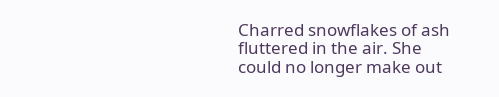Charred snowflakes of ash fluttered in the air. She could no longer make out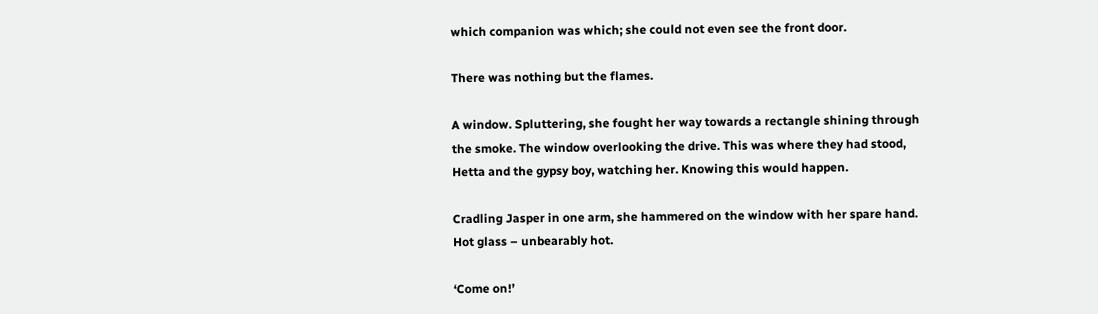which companion was which; she could not even see the front door.

There was nothing but the flames.

A window. Spluttering, she fought her way towards a rectangle shining through the smoke. The window overlooking the drive. This was where they had stood, Hetta and the gypsy boy, watching her. Knowing this would happen.

Cradling Jasper in one arm, she hammered on the window with her spare hand. Hot glass – unbearably hot.

‘Come on!’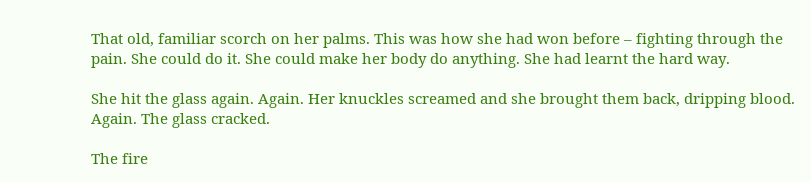That old, familiar scorch on her palms. This was how she had won before – fighting through the pain. She could do it. She could make her body do anything. She had learnt the hard way.

She hit the glass again. Again. Her knuckles screamed and she brought them back, dripping blood. Again. The glass cracked.

The fire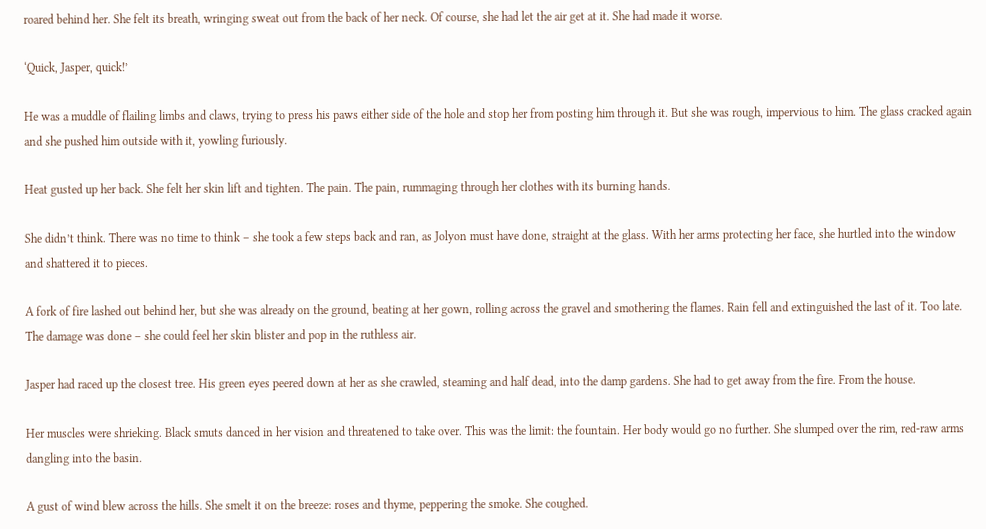roared behind her. She felt its breath, wringing sweat out from the back of her neck. Of course, she had let the air get at it. She had made it worse.

‘Quick, Jasper, quick!’

He was a muddle of flailing limbs and claws, trying to press his paws either side of the hole and stop her from posting him through it. But she was rough, impervious to him. The glass cracked again and she pushed him outside with it, yowling furiously.

Heat gusted up her back. She felt her skin lift and tighten. The pain. The pain, rummaging through her clothes with its burning hands.

She didn’t think. There was no time to think – she took a few steps back and ran, as Jolyon must have done, straight at the glass. With her arms protecting her face, she hurtled into the window and shattered it to pieces.

A fork of fire lashed out behind her, but she was already on the ground, beating at her gown, rolling across the gravel and smothering the flames. Rain fell and extinguished the last of it. Too late. The damage was done – she could feel her skin blister and pop in the ruthless air.

Jasper had raced up the closest tree. His green eyes peered down at her as she crawled, steaming and half dead, into the damp gardens. She had to get away from the fire. From the house.

Her muscles were shrieking. Black smuts danced in her vision and threatened to take over. This was the limit: the fountain. Her body would go no further. She slumped over the rim, red-raw arms dangling into the basin.

A gust of wind blew across the hills. She smelt it on the breeze: roses and thyme, peppering the smoke. She coughed.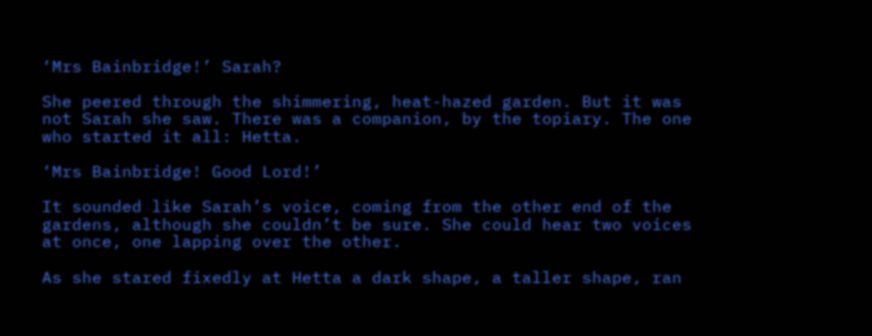‘Mrs Bainbridge!’ Sarah?

She peered through the shimmering, heat-hazed garden. But it was not Sarah she saw. There was a companion, by the topiary. The one who started it all: Hetta.

‘Mrs Bainbridge! Good Lord!’

It sounded like Sarah’s voice, coming from the other end of the gardens, although she couldn’t be sure. She could hear two voices at once, one lapping over the other.

As she stared fixedly at Hetta a dark shape, a taller shape, ran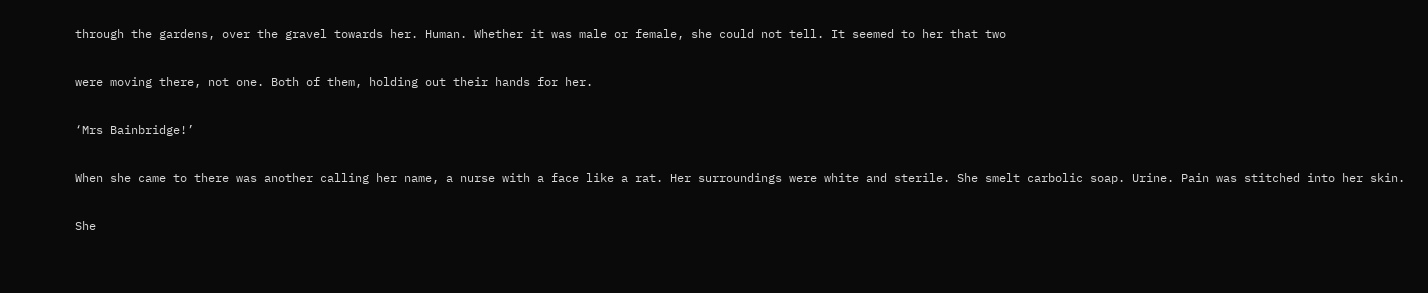through the gardens, over the gravel towards her. Human. Whether it was male or female, she could not tell. It seemed to her that two

were moving there, not one. Both of them, holding out their hands for her.

‘Mrs Bainbridge!’

When she came to there was another calling her name, a nurse with a face like a rat. Her surroundings were white and sterile. She smelt carbolic soap. Urine. Pain was stitched into her skin.

She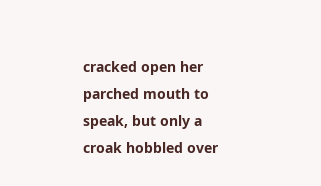cracked open her parched mouth to speak, but only a croak hobbled over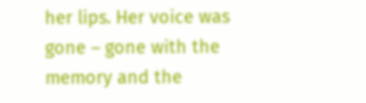her lips. Her voice was gone – gone with the memory and the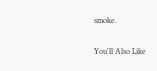smoke.

You'll Also Like